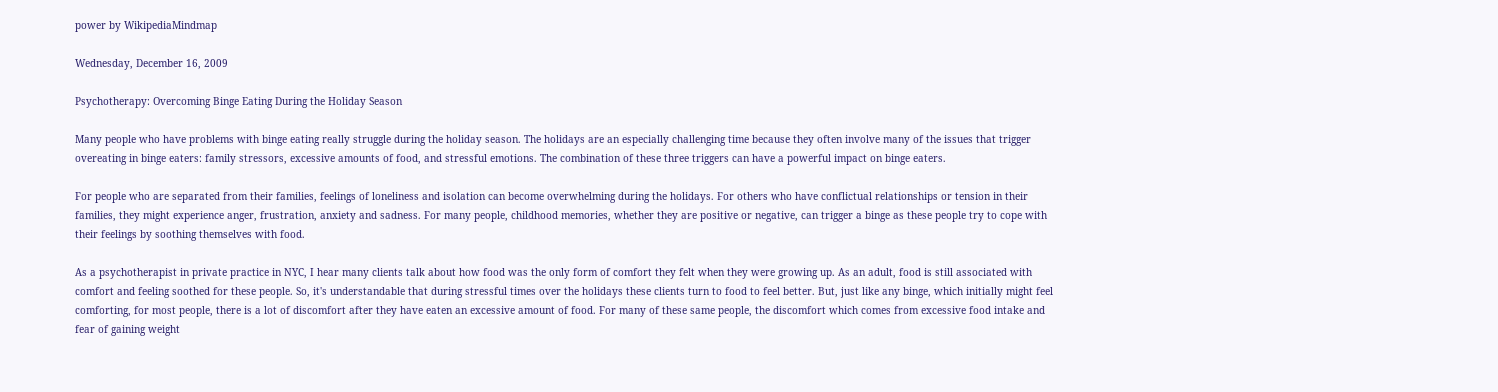power by WikipediaMindmap

Wednesday, December 16, 2009

Psychotherapy: Overcoming Binge Eating During the Holiday Season

Many people who have problems with binge eating really struggle during the holiday season. The holidays are an especially challenging time because they often involve many of the issues that trigger overeating in binge eaters: family stressors, excessive amounts of food, and stressful emotions. The combination of these three triggers can have a powerful impact on binge eaters.

For people who are separated from their families, feelings of loneliness and isolation can become overwhelming during the holidays. For others who have conflictual relationships or tension in their families, they might experience anger, frustration, anxiety and sadness. For many people, childhood memories, whether they are positive or negative, can trigger a binge as these people try to cope with their feelings by soothing themselves with food.

As a psychotherapist in private practice in NYC, I hear many clients talk about how food was the only form of comfort they felt when they were growing up. As an adult, food is still associated with comfort and feeling soothed for these people. So, it's understandable that during stressful times over the holidays these clients turn to food to feel better. But, just like any binge, which initially might feel comforting, for most people, there is a lot of discomfort after they have eaten an excessive amount of food. For many of these same people, the discomfort which comes from excessive food intake and fear of gaining weight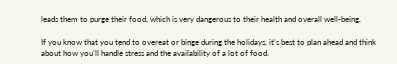leads them to purge their food, which is very dangerous to their health and overall well-being.

If you know that you tend to overeat or binge during the holidays, it's best to plan ahead and think about how you'll handle stress and the availability of a lot of food.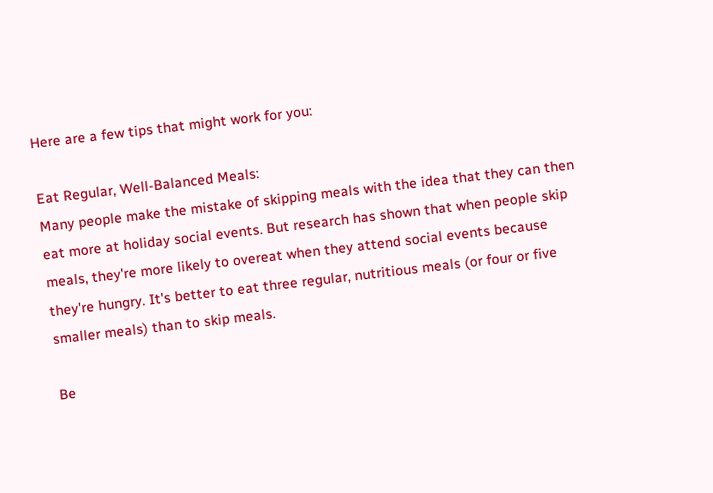Here are a few tips that might work for you:

Eat Regular, Well-Balanced Meals:
Many people make the mistake of skipping meals with the idea that they can then eat more at holiday social events. But research has shown that when people skip meals, they're more likely to overeat when they attend social events because they're hungry. It's better to eat three regular, nutritious meals (or four or five smaller meals) than to skip meals.

Be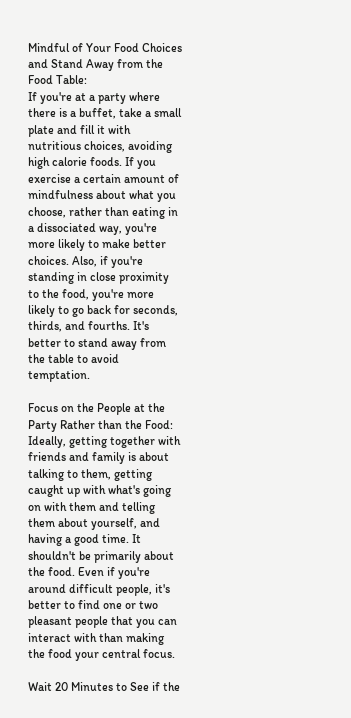Mindful of Your Food Choices and Stand Away from the Food Table:
If you're at a party where there is a buffet, take a small plate and fill it with nutritious choices, avoiding high calorie foods. If you exercise a certain amount of mindfulness about what you choose, rather than eating in a dissociated way, you're more likely to make better choices. Also, if you're standing in close proximity to the food, you're more likely to go back for seconds, thirds, and fourths. It's better to stand away from the table to avoid temptation.

Focus on the People at the Party Rather than the Food:
Ideally, getting together with friends and family is about talking to them, getting caught up with what's going on with them and telling them about yourself, and having a good time. It shouldn't be primarily about the food. Even if you're around difficult people, it's better to find one or two pleasant people that you can interact with than making the food your central focus.

Wait 20 Minutes to See if the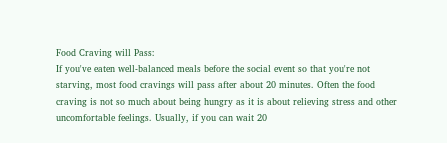Food Craving will Pass:
If you've eaten well-balanced meals before the social event so that you're not starving, most food cravings will pass after about 20 minutes. Often the food craving is not so much about being hungry as it is about relieving stress and other uncomfortable feelings. Usually, if you can wait 20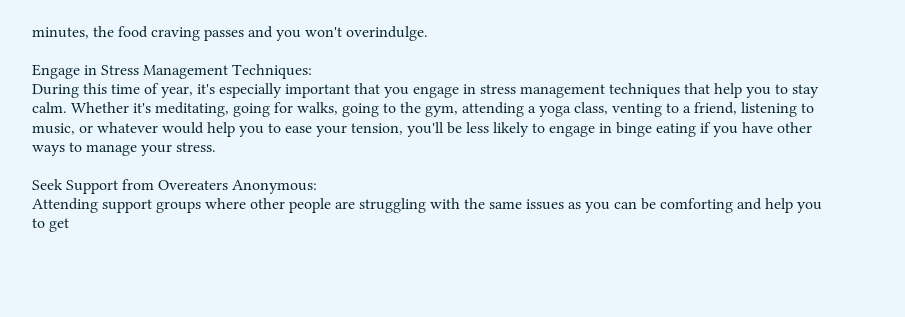minutes, the food craving passes and you won't overindulge.

Engage in Stress Management Techniques:
During this time of year, it's especially important that you engage in stress management techniques that help you to stay calm. Whether it's meditating, going for walks, going to the gym, attending a yoga class, venting to a friend, listening to music, or whatever would help you to ease your tension, you'll be less likely to engage in binge eating if you have other ways to manage your stress.

Seek Support from Overeaters Anonymous:
Attending support groups where other people are struggling with the same issues as you can be comforting and help you to get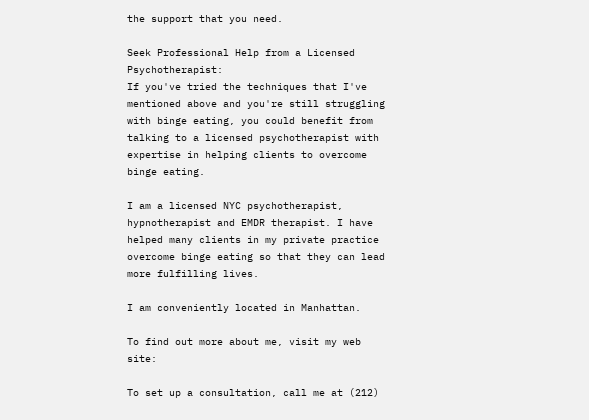the support that you need.

Seek Professional Help from a Licensed Psychotherapist:
If you've tried the techniques that I've mentioned above and you're still struggling with binge eating, you could benefit from talking to a licensed psychotherapist with expertise in helping clients to overcome binge eating.

I am a licensed NYC psychotherapist, hypnotherapist and EMDR therapist. I have helped many clients in my private practice overcome binge eating so that they can lead more fulfilling lives.

I am conveniently located in Manhattan.

To find out more about me, visit my web site:

To set up a consultation, call me at (212)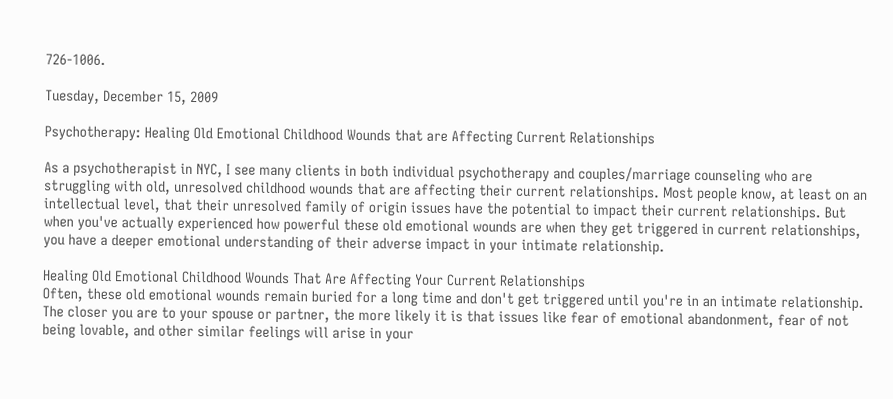726-1006.

Tuesday, December 15, 2009

Psychotherapy: Healing Old Emotional Childhood Wounds that are Affecting Current Relationships

As a psychotherapist in NYC, I see many clients in both individual psychotherapy and couples/marriage counseling who are struggling with old, unresolved childhood wounds that are affecting their current relationships. Most people know, at least on an intellectual level, that their unresolved family of origin issues have the potential to impact their current relationships. But when you've actually experienced how powerful these old emotional wounds are when they get triggered in current relationships, you have a deeper emotional understanding of their adverse impact in your intimate relationship.

Healing Old Emotional Childhood Wounds That Are Affecting Your Current Relationships
Often, these old emotional wounds remain buried for a long time and don't get triggered until you're in an intimate relationship. The closer you are to your spouse or partner, the more likely it is that issues like fear of emotional abandonment, fear of not being lovable, and other similar feelings will arise in your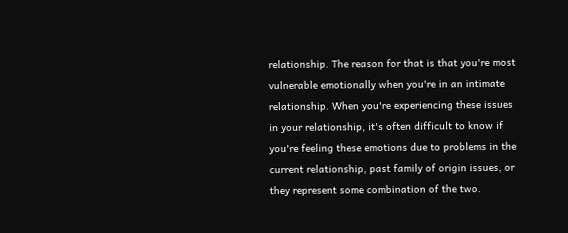relationship. The reason for that is that you're most vulnerable emotionally when you're in an intimate relationship. When you're experiencing these issues in your relationship, it's often difficult to know if you're feeling these emotions due to problems in the current relationship, past family of origin issues, or they represent some combination of the two.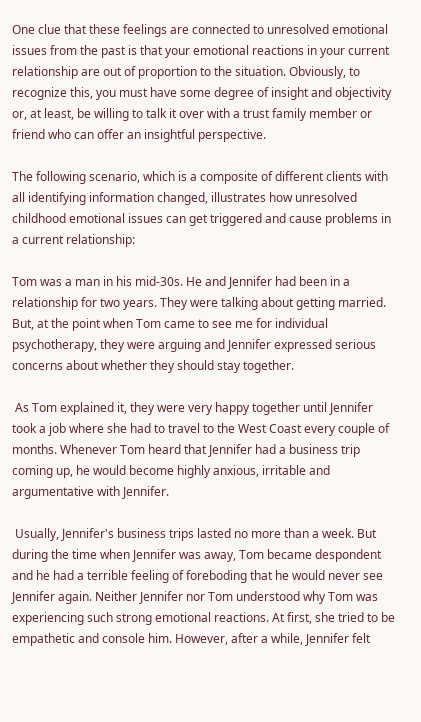One clue that these feelings are connected to unresolved emotional issues from the past is that your emotional reactions in your current relationship are out of proportion to the situation. Obviously, to recognize this, you must have some degree of insight and objectivity or, at least, be willing to talk it over with a trust family member or friend who can offer an insightful perspective.

The following scenario, which is a composite of different clients with all identifying information changed, illustrates how unresolved childhood emotional issues can get triggered and cause problems in a current relationship:

Tom was a man in his mid-30s. He and Jennifer had been in a relationship for two years. They were talking about getting married. But, at the point when Tom came to see me for individual psychotherapy, they were arguing and Jennifer expressed serious concerns about whether they should stay together.

 As Tom explained it, they were very happy together until Jennifer took a job where she had to travel to the West Coast every couple of months. Whenever Tom heard that Jennifer had a business trip coming up, he would become highly anxious, irritable and argumentative with Jennifer.

 Usually, Jennifer's business trips lasted no more than a week. But during the time when Jennifer was away, Tom became despondent and he had a terrible feeling of foreboding that he would never see Jennifer again. Neither Jennifer nor Tom understood why Tom was experiencing such strong emotional reactions. At first, she tried to be empathetic and console him. However, after a while, Jennifer felt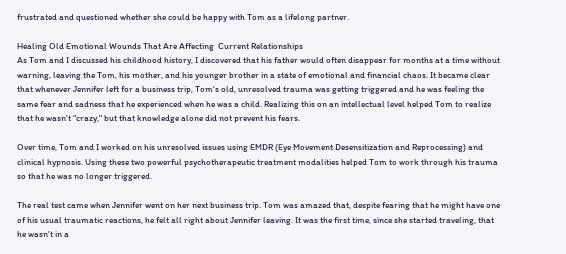frustrated and questioned whether she could be happy with Tom as a lifelong partner.

Healing Old Emotional Wounds That Are Affecting  Current Relationships
As Tom and I discussed his childhood history, I discovered that his father would often disappear for months at a time without warning, leaving the Tom, his mother, and his younger brother in a state of emotional and financial chaos. It became clear that whenever Jennifer left for a business trip, Tom's old, unresolved trauma was getting triggered and he was feeling the same fear and sadness that he experienced when he was a child. Realizing this on an intellectual level helped Tom to realize that he wasn't "crazy," but that knowledge alone did not prevent his fears.

Over time, Tom and I worked on his unresolved issues using EMDR (Eye Movement Desensitization and Reprocessing) and clinical hypnosis. Using these two powerful psychotherapeutic treatment modalities helped Tom to work through his trauma so that he was no longer triggered.

The real test came when Jennifer went on her next business trip. Tom was amazed that, despite fearing that he might have one of his usual traumatic reactions, he felt all right about Jennifer leaving. It was the first time, since she started traveling, that he wasn't in a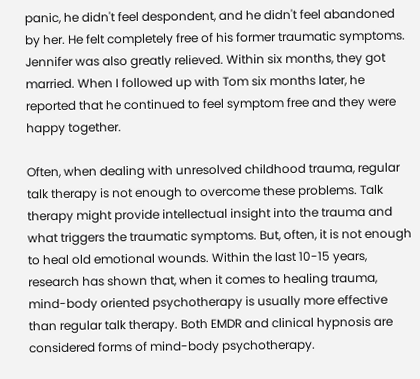panic, he didn't feel despondent, and he didn't feel abandoned by her. He felt completely free of his former traumatic symptoms. Jennifer was also greatly relieved. Within six months, they got married. When I followed up with Tom six months later, he reported that he continued to feel symptom free and they were happy together.

Often, when dealing with unresolved childhood trauma, regular talk therapy is not enough to overcome these problems. Talk therapy might provide intellectual insight into the trauma and what triggers the traumatic symptoms. But, often, it is not enough to heal old emotional wounds. Within the last 10-15 years, research has shown that, when it comes to healing trauma, mind-body oriented psychotherapy is usually more effective than regular talk therapy. Both EMDR and clinical hypnosis are considered forms of mind-body psychotherapy.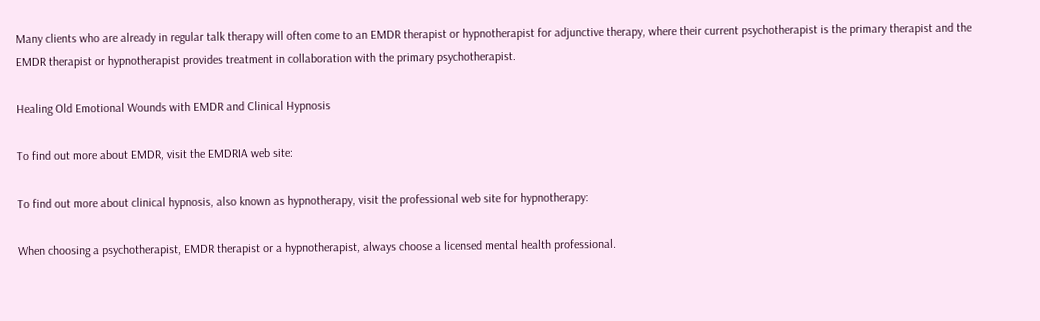Many clients who are already in regular talk therapy will often come to an EMDR therapist or hypnotherapist for adjunctive therapy, where their current psychotherapist is the primary therapist and the EMDR therapist or hypnotherapist provides treatment in collaboration with the primary psychotherapist.

Healing Old Emotional Wounds with EMDR and Clinical Hypnosis

To find out more about EMDR, visit the EMDRIA web site:

To find out more about clinical hypnosis, also known as hypnotherapy, visit the professional web site for hypnotherapy:

When choosing a psychotherapist, EMDR therapist or a hypnotherapist, always choose a licensed mental health professional.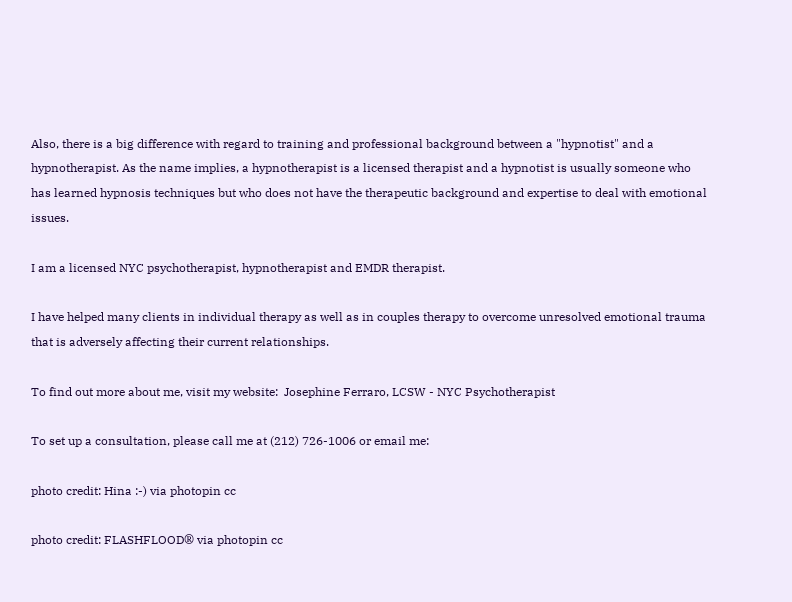Also, there is a big difference with regard to training and professional background between a "hypnotist" and a hypnotherapist. As the name implies, a hypnotherapist is a licensed therapist and a hypnotist is usually someone who has learned hypnosis techniques but who does not have the therapeutic background and expertise to deal with emotional issues.

I am a licensed NYC psychotherapist, hypnotherapist and EMDR therapist.

I have helped many clients in individual therapy as well as in couples therapy to overcome unresolved emotional trauma that is adversely affecting their current relationships.

To find out more about me, visit my website:  Josephine Ferraro, LCSW - NYC Psychotherapist

To set up a consultation, please call me at (212) 726-1006 or email me:

photo credit: Hina :-) via photopin cc

photo credit: FLASHFLOOD® via photopin cc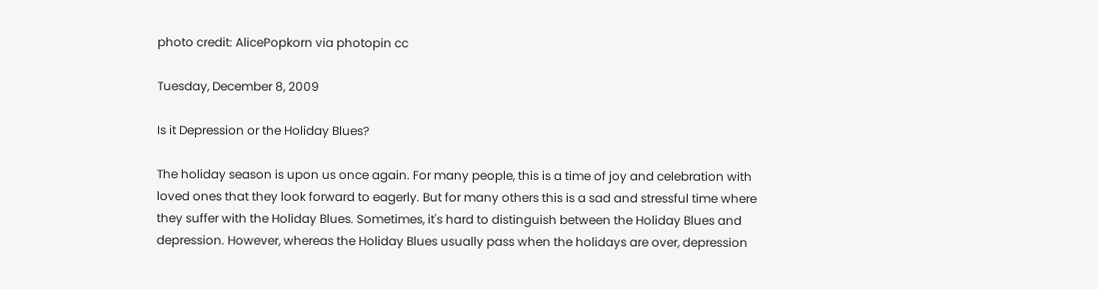photo credit: AlicePopkorn via photopin cc

Tuesday, December 8, 2009

Is it Depression or the Holiday Blues?

The holiday season is upon us once again. For many people, this is a time of joy and celebration with loved ones that they look forward to eagerly. But for many others this is a sad and stressful time where they suffer with the Holiday Blues. Sometimes, it's hard to distinguish between the Holiday Blues and depression. However, whereas the Holiday Blues usually pass when the holidays are over, depression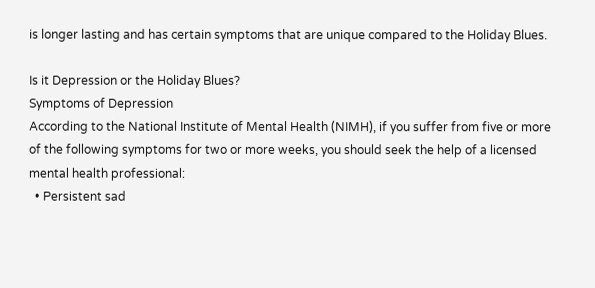is longer lasting and has certain symptoms that are unique compared to the Holiday Blues.

Is it Depression or the Holiday Blues?
Symptoms of Depression
According to the National Institute of Mental Health (NIMH), if you suffer from five or more of the following symptoms for two or more weeks, you should seek the help of a licensed mental health professional:
  • Persistent sad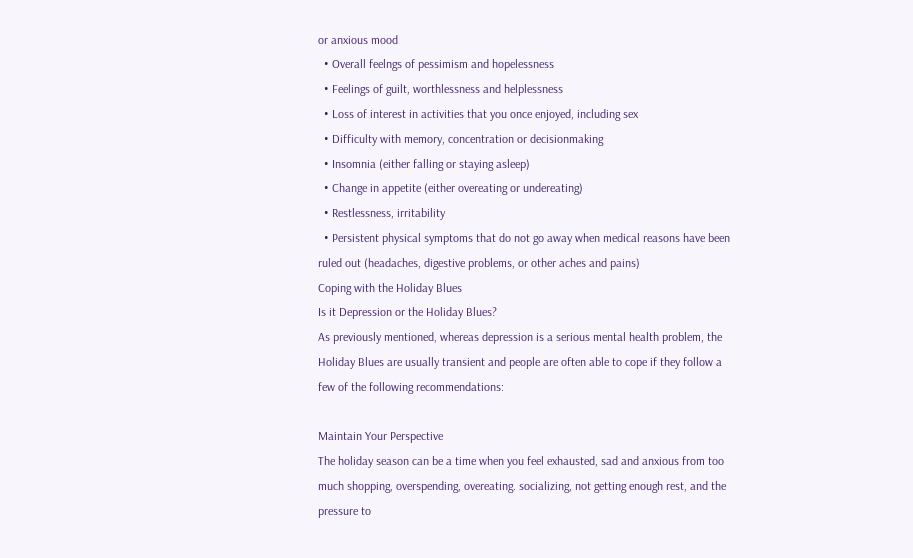or anxious mood
  • Overall feelngs of pessimism and hopelessness
  • Feelings of guilt, worthlessness and helplessness
  • Loss of interest in activities that you once enjoyed, including sex
  • Difficulty with memory, concentration or decisionmaking
  • Insomnia (either falling or staying asleep)
  • Change in appetite (either overeating or undereating)
  • Restlessness, irritability
  • Persistent physical symptoms that do not go away when medical reasons have been ruled out (headaches, digestive problems, or other aches and pains)
Coping with the Holiday Blues
Is it Depression or the Holiday Blues?
As previously mentioned, whereas depression is a serious mental health problem, the Holiday Blues are usually transient and people are often able to cope if they follow a few of the following recommendations:

Maintain Your Perspective
The holiday season can be a time when you feel exhausted, sad and anxious from too much shopping, overspending, overeating. socializing, not getting enough rest, and the pressure to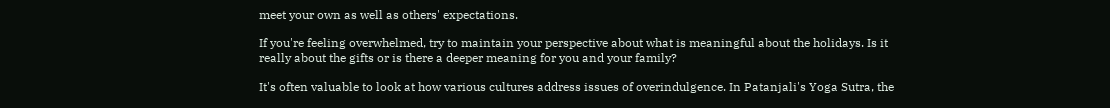meet your own as well as others' expectations.

If you're feeling overwhelmed, try to maintain your perspective about what is meaningful about the holidays. Is it really about the gifts or is there a deeper meaning for you and your family?

It's often valuable to look at how various cultures address issues of overindulgence. In Patanjali's Yoga Sutra, the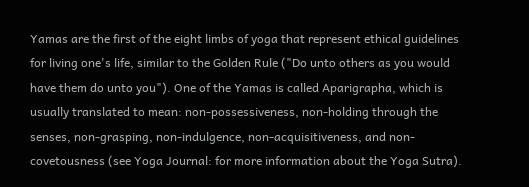Yamas are the first of the eight limbs of yoga that represent ethical guidelines for living one's life, similar to the Golden Rule ("Do unto others as you would have them do unto you"). One of the Yamas is called Aparigrapha, which is usually translated to mean: non-possessiveness, non-holding through the senses, non-grasping, non-indulgence, non-acquisitiveness, and non-covetousness (see Yoga Journal: for more information about the Yoga Sutra).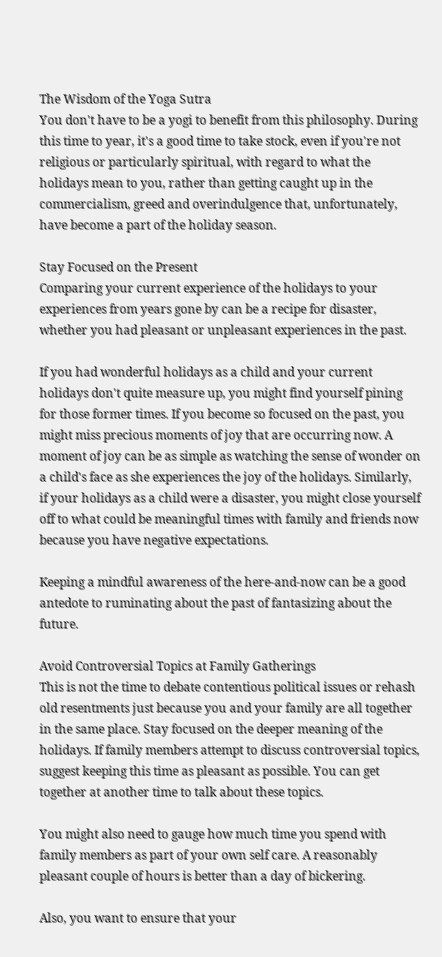The Wisdom of the Yoga Sutra
You don't have to be a yogi to benefit from this philosophy. During this time to year, it's a good time to take stock, even if you're not religious or particularly spiritual, with regard to what the holidays mean to you, rather than getting caught up in the commercialism, greed and overindulgence that, unfortunately, have become a part of the holiday season.

Stay Focused on the Present
Comparing your current experience of the holidays to your experiences from years gone by can be a recipe for disaster, whether you had pleasant or unpleasant experiences in the past.

If you had wonderful holidays as a child and your current holidays don't quite measure up, you might find yourself pining for those former times. If you become so focused on the past, you might miss precious moments of joy that are occurring now. A moment of joy can be as simple as watching the sense of wonder on a child's face as she experiences the joy of the holidays. Similarly, if your holidays as a child were a disaster, you might close yourself off to what could be meaningful times with family and friends now because you have negative expectations.

Keeping a mindful awareness of the here-and-now can be a good antedote to ruminating about the past of fantasizing about the future.

Avoid Controversial Topics at Family Gatherings
This is not the time to debate contentious political issues or rehash old resentments just because you and your family are all together in the same place. Stay focused on the deeper meaning of the holidays. If family members attempt to discuss controversial topics, suggest keeping this time as pleasant as possible. You can get together at another time to talk about these topics.

You might also need to gauge how much time you spend with family members as part of your own self care. A reasonably pleasant couple of hours is better than a day of bickering.

Also, you want to ensure that your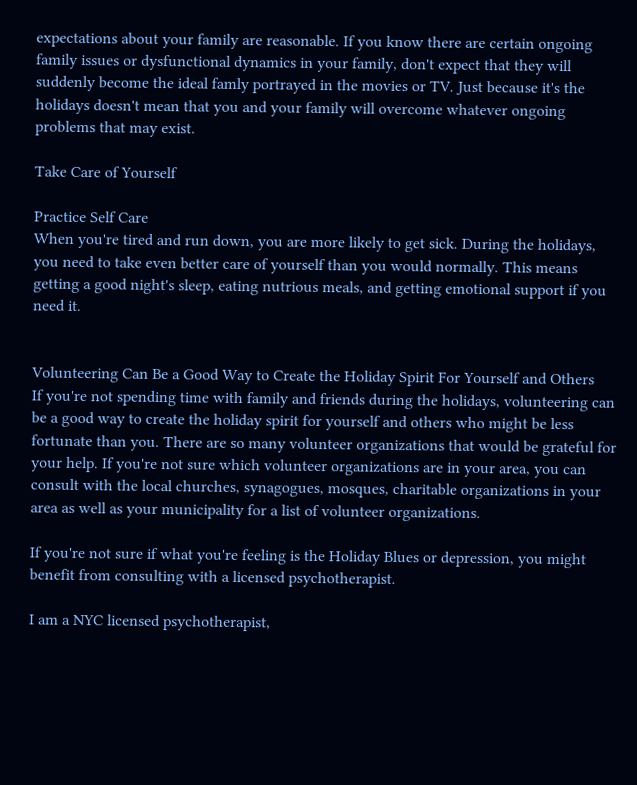expectations about your family are reasonable. If you know there are certain ongoing family issues or dysfunctional dynamics in your family, don't expect that they will suddenly become the ideal famly portrayed in the movies or TV. Just because it's the holidays doesn't mean that you and your family will overcome whatever ongoing problems that may exist.

Take Care of Yourself

Practice Self Care
When you're tired and run down, you are more likely to get sick. During the holidays, you need to take even better care of yourself than you would normally. This means getting a good night's sleep, eating nutrious meals, and getting emotional support if you need it.


Volunteering Can Be a Good Way to Create the Holiday Spirit For Yourself and Others
If you're not spending time with family and friends during the holidays, volunteering can be a good way to create the holiday spirit for yourself and others who might be less fortunate than you. There are so many volunteer organizations that would be grateful for your help. If you're not sure which volunteer organizations are in your area, you can consult with the local churches, synagogues, mosques, charitable organizations in your area as well as your municipality for a list of volunteer organizations.

If you're not sure if what you're feeling is the Holiday Blues or depression, you might benefit from consulting with a licensed psychotherapist.

I am a NYC licensed psychotherapist,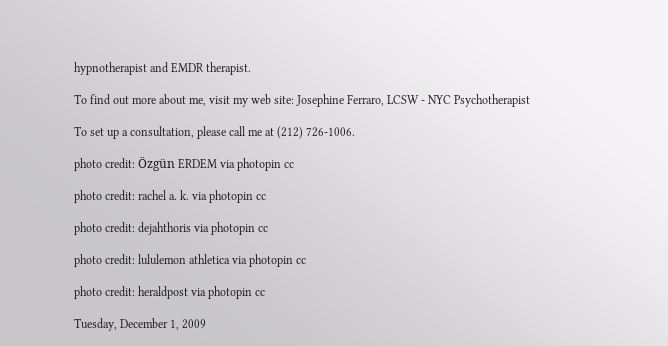hypnotherapist and EMDR therapist.

To find out more about me, visit my web site: Josephine Ferraro, LCSW - NYC Psychotherapist

To set up a consultation, please call me at (212) 726-1006.

photo credit: Özgün ERDEM via photopin cc

photo credit: rachel a. k. via photopin cc

photo credit: dejahthoris via photopin cc

photo credit: lululemon athletica via photopin cc

photo credit: heraldpost via photopin cc

Tuesday, December 1, 2009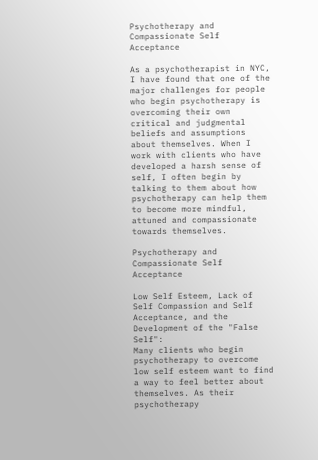Psychotherapy and Compassionate Self Acceptance

As a psychotherapist in NYC, I have found that one of the major challenges for people who begin psychotherapy is overcoming their own critical and judgmental beliefs and assumptions about themselves. When I work with clients who have developed a harsh sense of self, I often begin by talking to them about how psychotherapy can help them to become more mindful, attuned and compassionate towards themselves.

Psychotherapy and Compassionate Self Acceptance

Low Self Esteem, Lack of Self Compassion and Self Acceptance, and the Development of the "False Self":
Many clients who begin psychotherapy to overcome low self esteem want to find a way to feel better about themselves. As their psychotherapy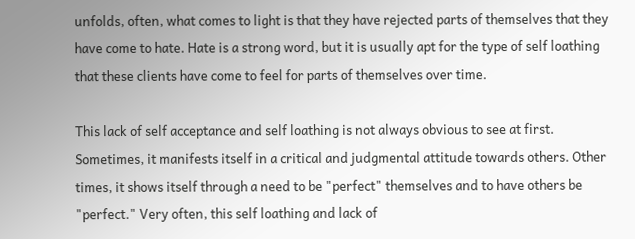unfolds, often, what comes to light is that they have rejected parts of themselves that they have come to hate. Hate is a strong word, but it is usually apt for the type of self loathing that these clients have come to feel for parts of themselves over time.

This lack of self acceptance and self loathing is not always obvious to see at first. Sometimes, it manifests itself in a critical and judgmental attitude towards others. Other times, it shows itself through a need to be "perfect" themselves and to have others be "perfect." Very often, this self loathing and lack of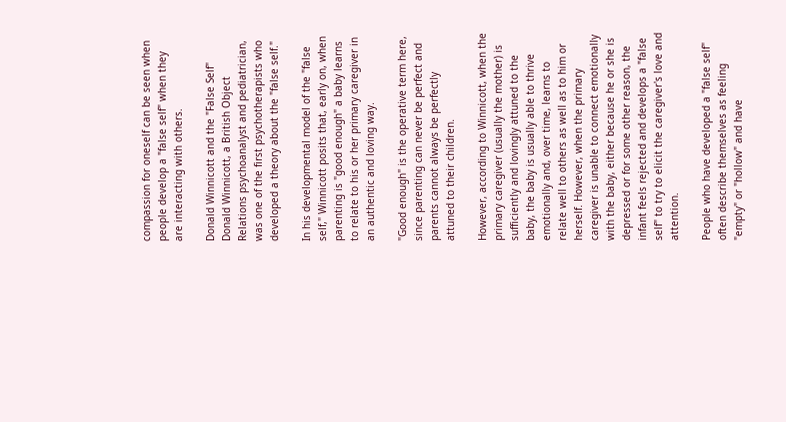compassion for oneself can be seen when people develop a "false self" when they are interacting with others.

Donald Winnicott and the "False Self"
Donald Winnicott, a British Object Relations psychoanalyst and pediatrician, was one of the first psychotherapists who developed a theory about the "false self."

In his developmental model of the "false self," Winnicott posits that, early on, when parenting is "good enough" a baby learns to relate to his or her primary caregiver in an authentic and loving way.

"Good enough" is the operative term here, since parenting can never be perfect and parents cannot always be perfectly attuned to their children.

However, according to Winnicott, when the primary caregiver (usually the mother) is sufficiently and lovingly attuned to the baby, the baby is usually able to thrive emotionally and, over time, learns to relate well to others as well as to him or herself. However, when the primary caregiver is unable to connect emotionally with the baby, either because he or she is depressed or for some other reason, the infant feels rejected and develops a "false self" to try to elicit the caregiver's love and attention.

People who have developed a "false self" often describe themselves as feeling "empty" or "hollow" and have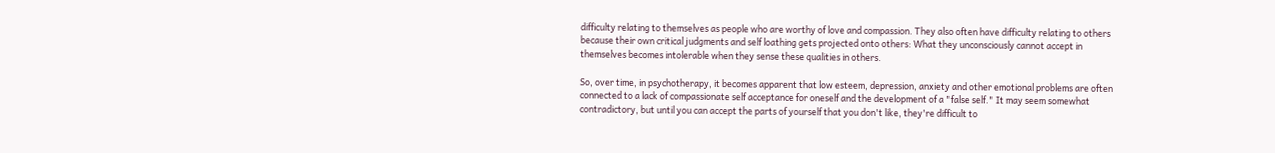difficulty relating to themselves as people who are worthy of love and compassion. They also often have difficulty relating to others because their own critical judgments and self loathing gets projected onto others: What they unconsciously cannot accept in themselves becomes intolerable when they sense these qualities in others.

So, over time, in psychotherapy, it becomes apparent that low esteem, depression, anxiety and other emotional problems are often connected to a lack of compassionate self acceptance for oneself and the development of a "false self." It may seem somewhat contradictory, but until you can accept the parts of yourself that you don't like, they're difficult to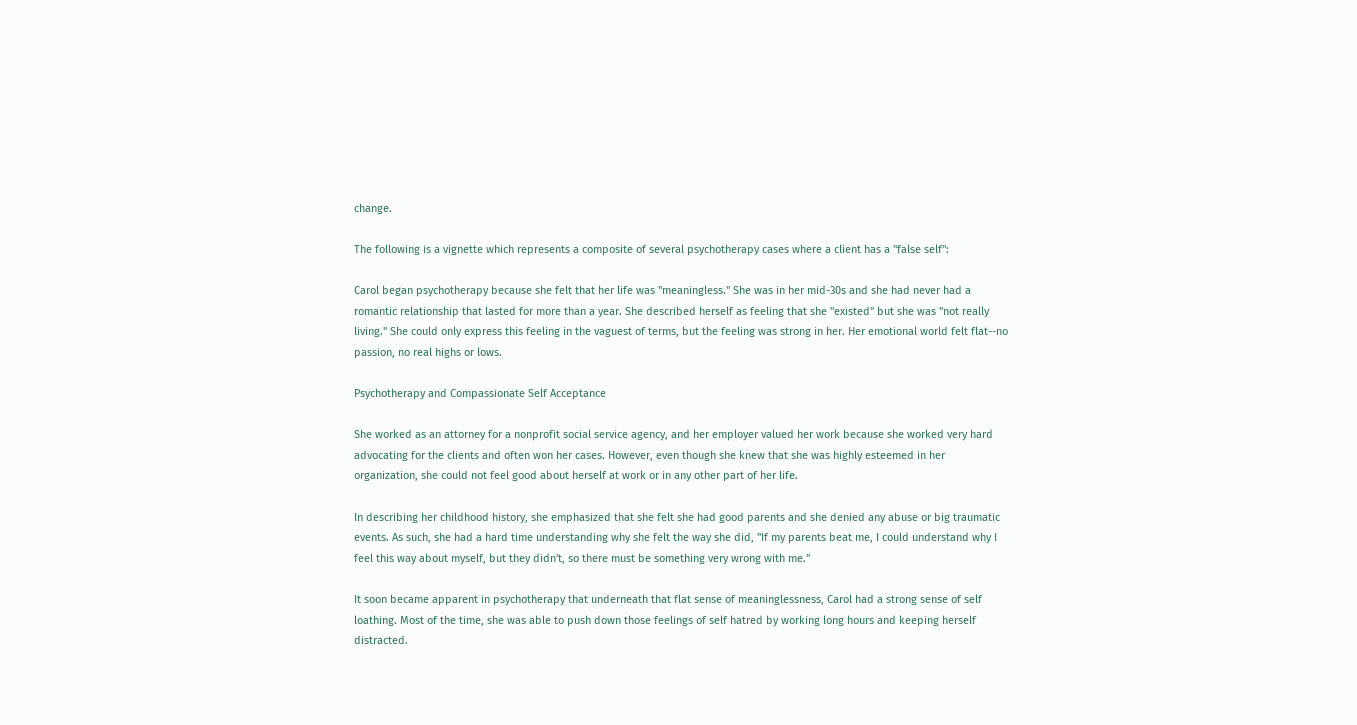change.

The following is a vignette which represents a composite of several psychotherapy cases where a client has a "false self":

Carol began psychotherapy because she felt that her life was "meaningless." She was in her mid-30s and she had never had a romantic relationship that lasted for more than a year. She described herself as feeling that she "existed" but she was "not really living." She could only express this feeling in the vaguest of terms, but the feeling was strong in her. Her emotional world felt flat--no passion, no real highs or lows.

Psychotherapy and Compassionate Self Acceptance

She worked as an attorney for a nonprofit social service agency, and her employer valued her work because she worked very hard advocating for the clients and often won her cases. However, even though she knew that she was highly esteemed in her organization, she could not feel good about herself at work or in any other part of her life.

In describing her childhood history, she emphasized that she felt she had good parents and she denied any abuse or big traumatic events. As such, she had a hard time understanding why she felt the way she did, "If my parents beat me, I could understand why I feel this way about myself, but they didn't, so there must be something very wrong with me."

It soon became apparent in psychotherapy that underneath that flat sense of meaninglessness, Carol had a strong sense of self loathing. Most of the time, she was able to push down those feelings of self hatred by working long hours and keeping herself distracted.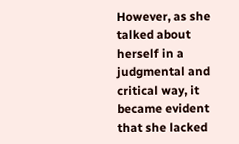However, as she talked about herself in a judgmental and critical way, it became evident that she lacked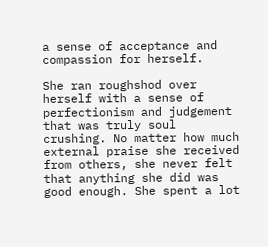a sense of acceptance and compassion for herself.

She ran roughshod over herself with a sense of perfectionism and judgement that was truly soul crushing. No matter how much external praise she received from others, she never felt that anything she did was good enough. She spent a lot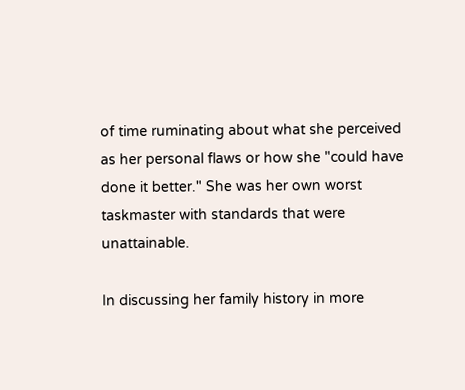of time ruminating about what she perceived as her personal flaws or how she "could have done it better." She was her own worst taskmaster with standards that were unattainable.

In discussing her family history in more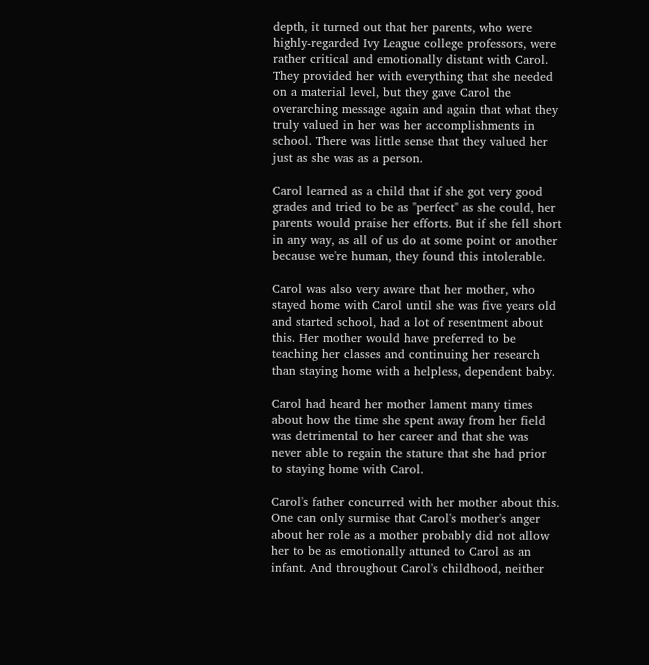depth, it turned out that her parents, who were highly-regarded Ivy League college professors, were rather critical and emotionally distant with Carol. They provided her with everything that she needed on a material level, but they gave Carol the overarching message again and again that what they truly valued in her was her accomplishments in school. There was little sense that they valued her just as she was as a person.

Carol learned as a child that if she got very good grades and tried to be as "perfect" as she could, her parents would praise her efforts. But if she fell short in any way, as all of us do at some point or another because we're human, they found this intolerable.

Carol was also very aware that her mother, who stayed home with Carol until she was five years old and started school, had a lot of resentment about this. Her mother would have preferred to be teaching her classes and continuing her research than staying home with a helpless, dependent baby.

Carol had heard her mother lament many times about how the time she spent away from her field was detrimental to her career and that she was never able to regain the stature that she had prior to staying home with Carol.

Carol's father concurred with her mother about this. One can only surmise that Carol's mother's anger about her role as a mother probably did not allow her to be as emotionally attuned to Carol as an infant. And throughout Carol's childhood, neither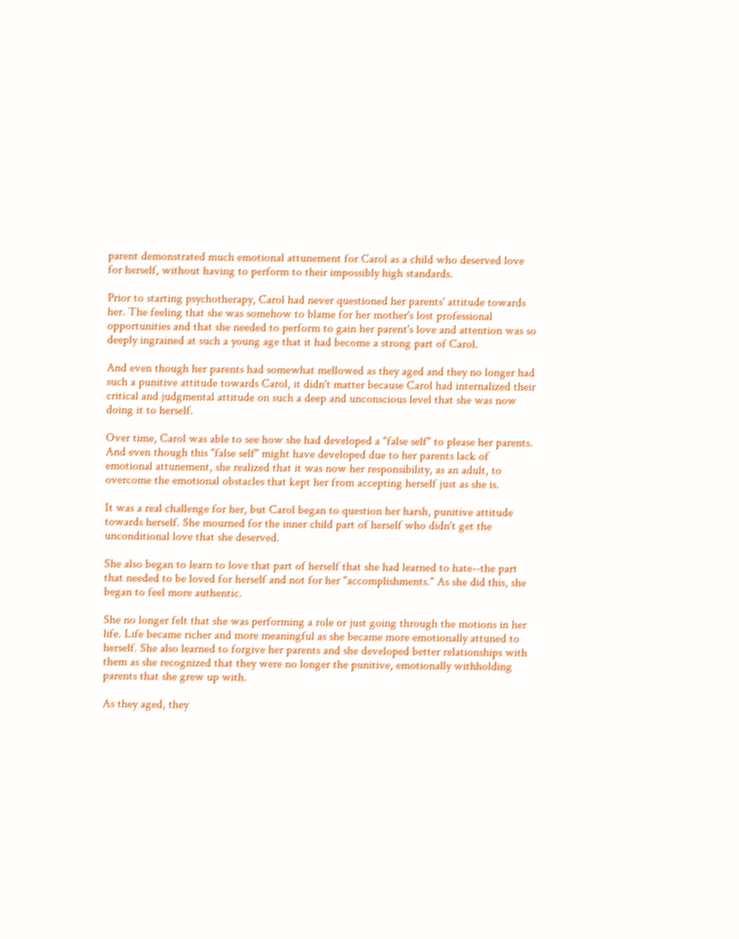parent demonstrated much emotional attunement for Carol as a child who deserved love for herself, without having to perform to their impossibly high standards.

Prior to starting psychotherapy, Carol had never questioned her parents' attitude towards her. The feeling that she was somehow to blame for her mother's lost professional opportunities and that she needed to perform to gain her parent's love and attention was so deeply ingrained at such a young age that it had become a strong part of Carol.

And even though her parents had somewhat mellowed as they aged and they no longer had such a punitive attitude towards Carol, it didn't matter because Carol had internalized their critical and judgmental attitude on such a deep and unconscious level that she was now doing it to herself.

Over time, Carol was able to see how she had developed a "false self" to please her parents. And even though this "false self" might have developed due to her parents lack of emotional attunement, she realized that it was now her responsibility, as an adult, to overcome the emotional obstacles that kept her from accepting herself just as she is.

It was a real challenge for her, but Carol began to question her harsh, punitive attitude towards herself. She mourned for the inner child part of herself who didn't get the unconditional love that she deserved.

She also began to learn to love that part of herself that she had learned to hate--the part that needed to be loved for herself and not for her "accomplishments." As she did this, she began to feel more authentic.

She no longer felt that she was performing a role or just going through the motions in her life. Life became richer and more meaningful as she became more emotionally attuned to herself. She also learned to forgive her parents and she developed better relationships with them as she recognized that they were no longer the punitive, emotionally withholding parents that she grew up with.

As they aged, they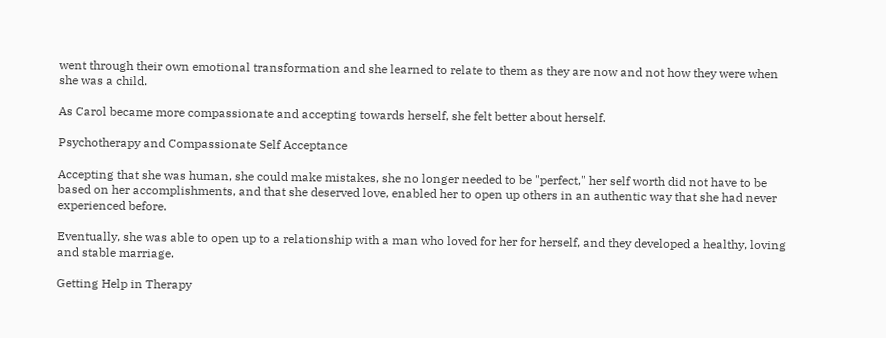went through their own emotional transformation and she learned to relate to them as they are now and not how they were when she was a child.

As Carol became more compassionate and accepting towards herself, she felt better about herself.

Psychotherapy and Compassionate Self Acceptance

Accepting that she was human, she could make mistakes, she no longer needed to be "perfect," her self worth did not have to be based on her accomplishments, and that she deserved love, enabled her to open up others in an authentic way that she had never experienced before.

Eventually, she was able to open up to a relationship with a man who loved for her for herself, and they developed a healthy, loving and stable marriage.

Getting Help in Therapy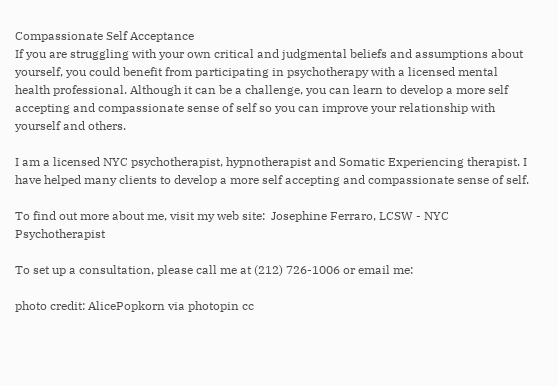Compassionate Self Acceptance
If you are struggling with your own critical and judgmental beliefs and assumptions about yourself, you could benefit from participating in psychotherapy with a licensed mental health professional. Although it can be a challenge, you can learn to develop a more self accepting and compassionate sense of self so you can improve your relationship with yourself and others.

I am a licensed NYC psychotherapist, hypnotherapist and Somatic Experiencing therapist. I have helped many clients to develop a more self accepting and compassionate sense of self.

To find out more about me, visit my web site:  Josephine Ferraro, LCSW - NYC Psychotherapist

To set up a consultation, please call me at (212) 726-1006 or email me:

photo credit: AlicePopkorn via photopin cc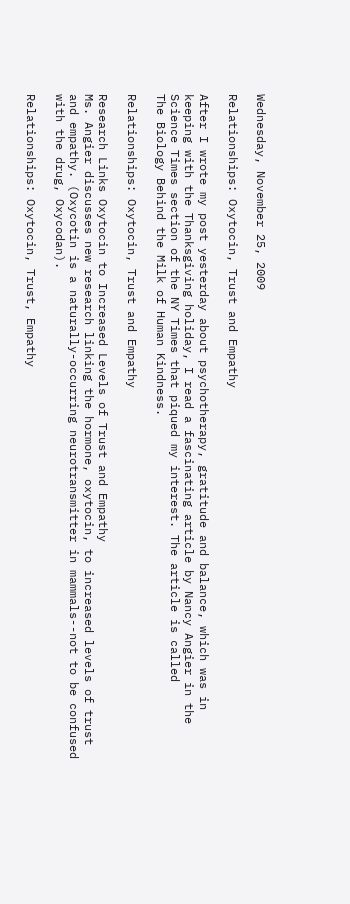Wednesday, November 25, 2009

Relationships: Oxytocin, Trust and Empathy

After I wrote my post yesterday about psychotherapy, gratitude and balance, which was in keeping with the Thanksgiving holiday, I read a fascinating article by Nancy Angier in the Science Times section of the NY Times that piqued my interest. The article is called
The Biology Behind the Milk of Human Kindness.

Relationships: Oxytocin, Trust and Empathy

Research Links Oxytocin to Increased Levels of Trust and Empathy
Ms. Angier discusses new research linking the hormone, oxytocin, to increased levels of trust and empathy. (Oxycotin is a naturally-occurring neurotransmitter in mammals--not to be confused with the drug, Oxycodan).

Relationships: Oxytocin, Trust, Empathy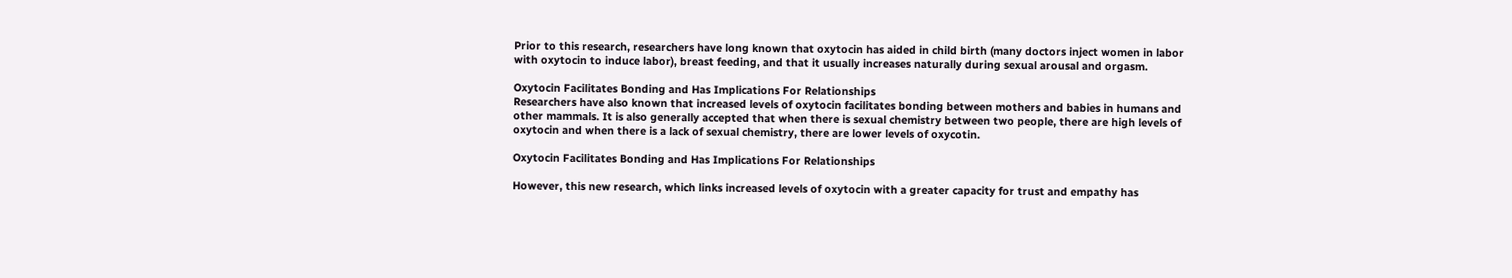Prior to this research, researchers have long known that oxytocin has aided in child birth (many doctors inject women in labor with oxytocin to induce labor), breast feeding, and that it usually increases naturally during sexual arousal and orgasm.

Oxytocin Facilitates Bonding and Has Implications For Relationships
Researchers have also known that increased levels of oxytocin facilitates bonding between mothers and babies in humans and other mammals. It is also generally accepted that when there is sexual chemistry between two people, there are high levels of oxytocin and when there is a lack of sexual chemistry, there are lower levels of oxycotin.

Oxytocin Facilitates Bonding and Has Implications For Relationships

However, this new research, which links increased levels of oxytocin with a greater capacity for trust and empathy has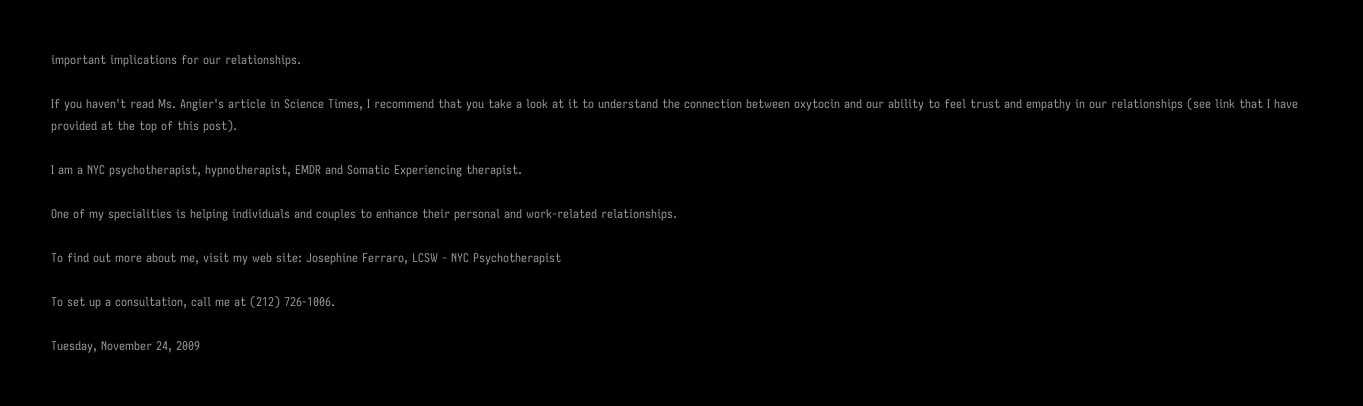important implications for our relationships.

If you haven't read Ms. Angier's article in Science Times, I recommend that you take a look at it to understand the connection between oxytocin and our ability to feel trust and empathy in our relationships (see link that I have provided at the top of this post).

I am a NYC psychotherapist, hypnotherapist, EMDR and Somatic Experiencing therapist.

One of my specialities is helping individuals and couples to enhance their personal and work-related relationships.

To find out more about me, visit my web site: Josephine Ferraro, LCSW - NYC Psychotherapist

To set up a consultation, call me at (212) 726-1006.

Tuesday, November 24, 2009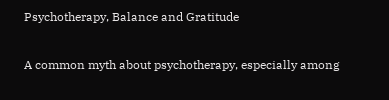Psychotherapy, Balance and Gratitude

A common myth about psychotherapy, especially among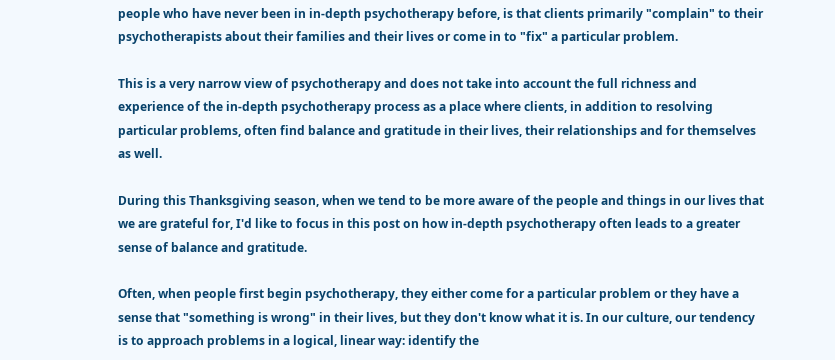people who have never been in in-depth psychotherapy before, is that clients primarily "complain" to their psychotherapists about their families and their lives or come in to "fix" a particular problem.

This is a very narrow view of psychotherapy and does not take into account the full richness and experience of the in-depth psychotherapy process as a place where clients, in addition to resolving particular problems, often find balance and gratitude in their lives, their relationships and for themselves as well.

During this Thanksgiving season, when we tend to be more aware of the people and things in our lives that we are grateful for, I'd like to focus in this post on how in-depth psychotherapy often leads to a greater sense of balance and gratitude.

Often, when people first begin psychotherapy, they either come for a particular problem or they have a sense that "something is wrong" in their lives, but they don't know what it is. In our culture, our tendency is to approach problems in a logical, linear way: identify the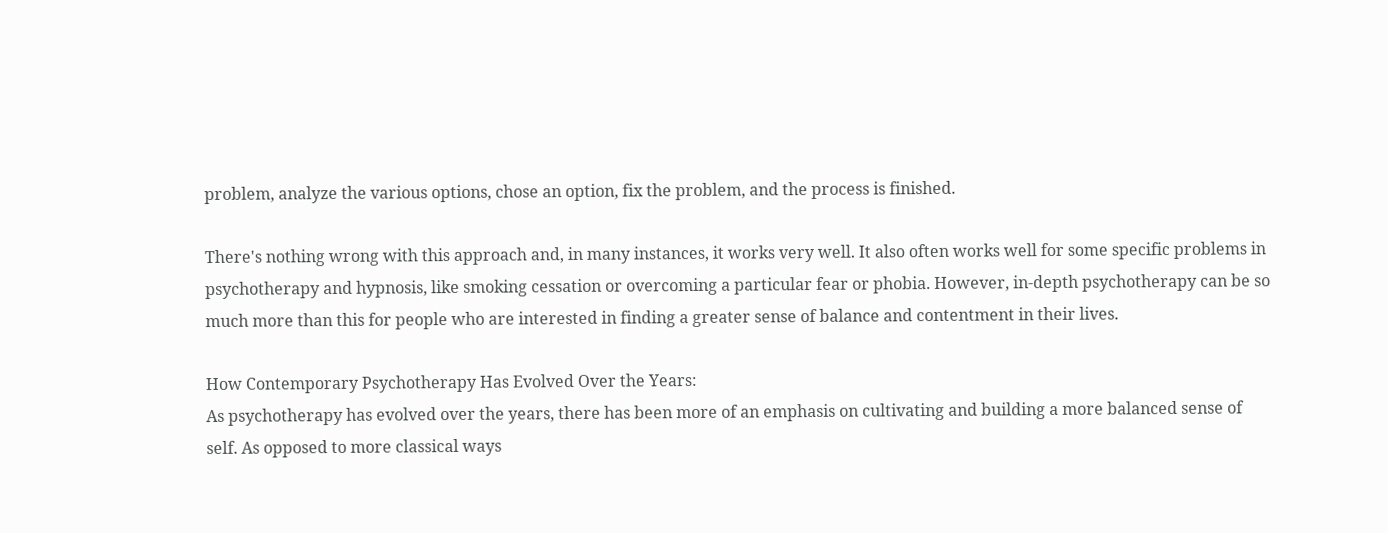problem, analyze the various options, chose an option, fix the problem, and the process is finished.

There's nothing wrong with this approach and, in many instances, it works very well. It also often works well for some specific problems in psychotherapy and hypnosis, like smoking cessation or overcoming a particular fear or phobia. However, in-depth psychotherapy can be so much more than this for people who are interested in finding a greater sense of balance and contentment in their lives.

How Contemporary Psychotherapy Has Evolved Over the Years:
As psychotherapy has evolved over the years, there has been more of an emphasis on cultivating and building a more balanced sense of self. As opposed to more classical ways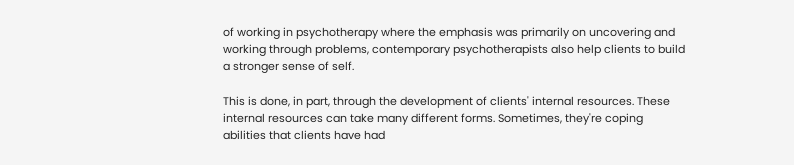of working in psychotherapy where the emphasis was primarily on uncovering and working through problems, contemporary psychotherapists also help clients to build a stronger sense of self.

This is done, in part, through the development of clients' internal resources. These internal resources can take many different forms. Sometimes, they're coping abilities that clients have had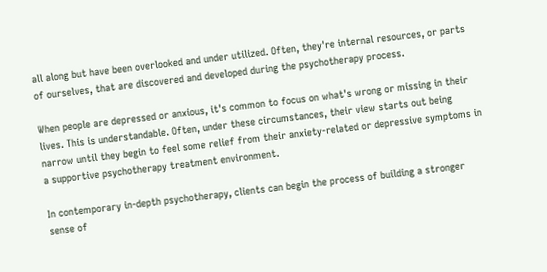all along but have been overlooked and under utilized. Often, they're internal resources, or parts of ourselves, that are discovered and developed during the psychotherapy process.

When people are depressed or anxious, it's common to focus on what's wrong or missing in their lives. This is understandable. Often, under these circumstances, their view starts out being narrow until they begin to feel some relief from their anxiety-related or depressive symptoms in a supportive psychotherapy treatment environment.

In contemporary in-depth psychotherapy, clients can begin the process of building a stronger sense of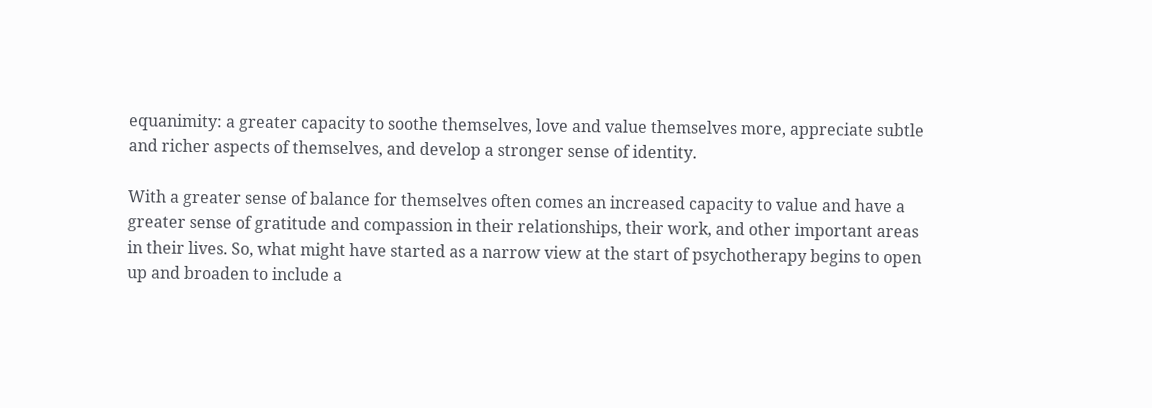equanimity: a greater capacity to soothe themselves, love and value themselves more, appreciate subtle and richer aspects of themselves, and develop a stronger sense of identity.

With a greater sense of balance for themselves often comes an increased capacity to value and have a greater sense of gratitude and compassion in their relationships, their work, and other important areas in their lives. So, what might have started as a narrow view at the start of psychotherapy begins to open up and broaden to include a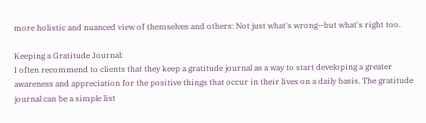more holistic and nuanced view of themselves and others: Not just what's wrong--but what's right too.

Keeping a Gratitude Journal:
I often recommend to clients that they keep a gratitude journal as a way to start developing a greater awareness and appreciation for the positive things that occur in their lives on a daily basis. The gratitude journal can be a simple list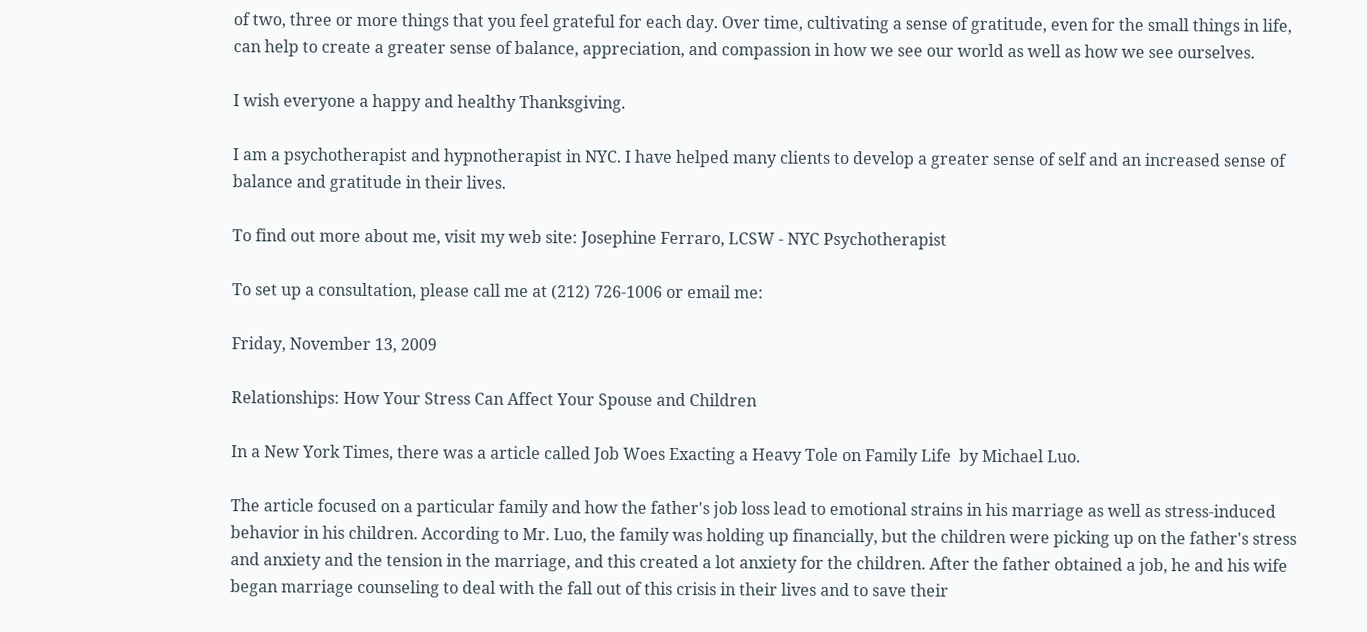of two, three or more things that you feel grateful for each day. Over time, cultivating a sense of gratitude, even for the small things in life, can help to create a greater sense of balance, appreciation, and compassion in how we see our world as well as how we see ourselves.

I wish everyone a happy and healthy Thanksgiving.

I am a psychotherapist and hypnotherapist in NYC. I have helped many clients to develop a greater sense of self and an increased sense of balance and gratitude in their lives.

To find out more about me, visit my web site: Josephine Ferraro, LCSW - NYC Psychotherapist

To set up a consultation, please call me at (212) 726-1006 or email me:

Friday, November 13, 2009

Relationships: How Your Stress Can Affect Your Spouse and Children

In a New York Times, there was a article called Job Woes Exacting a Heavy Tole on Family Life  by Michael Luo.

The article focused on a particular family and how the father's job loss lead to emotional strains in his marriage as well as stress-induced behavior in his children. According to Mr. Luo, the family was holding up financially, but the children were picking up on the father's stress and anxiety and the tension in the marriage, and this created a lot anxiety for the children. After the father obtained a job, he and his wife began marriage counseling to deal with the fall out of this crisis in their lives and to save their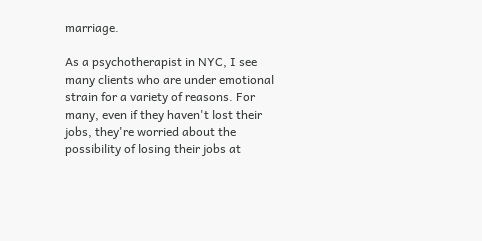marriage.

As a psychotherapist in NYC, I see many clients who are under emotional strain for a variety of reasons. For many, even if they haven't lost their jobs, they're worried about the possibility of losing their jobs at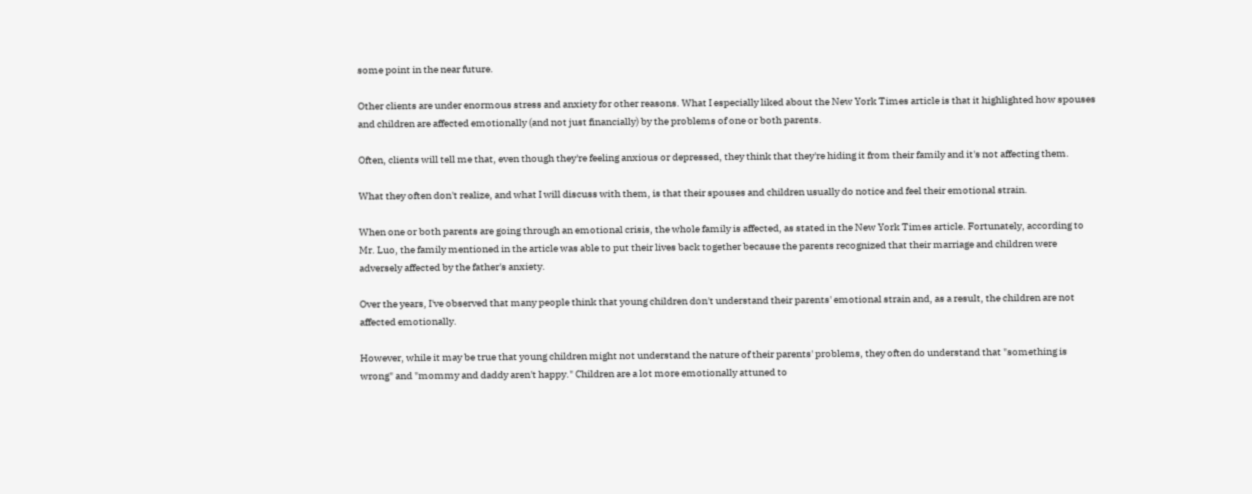some point in the near future.

Other clients are under enormous stress and anxiety for other reasons. What I especially liked about the New York Times article is that it highlighted how spouses and children are affected emotionally (and not just financially) by the problems of one or both parents.

Often, clients will tell me that, even though they're feeling anxious or depressed, they think that they're hiding it from their family and it's not affecting them.

What they often don't realize, and what I will discuss with them, is that their spouses and children usually do notice and feel their emotional strain.

When one or both parents are going through an emotional crisis, the whole family is affected, as stated in the New York Times article. Fortunately, according to Mr. Luo, the family mentioned in the article was able to put their lives back together because the parents recognized that their marriage and children were adversely affected by the father's anxiety.

Over the years, I've observed that many people think that young children don't understand their parents' emotional strain and, as a result, the children are not affected emotionally.

However, while it may be true that young children might not understand the nature of their parents' problems, they often do understand that "something is wrong" and "mommy and daddy aren't happy." Children are a lot more emotionally attuned to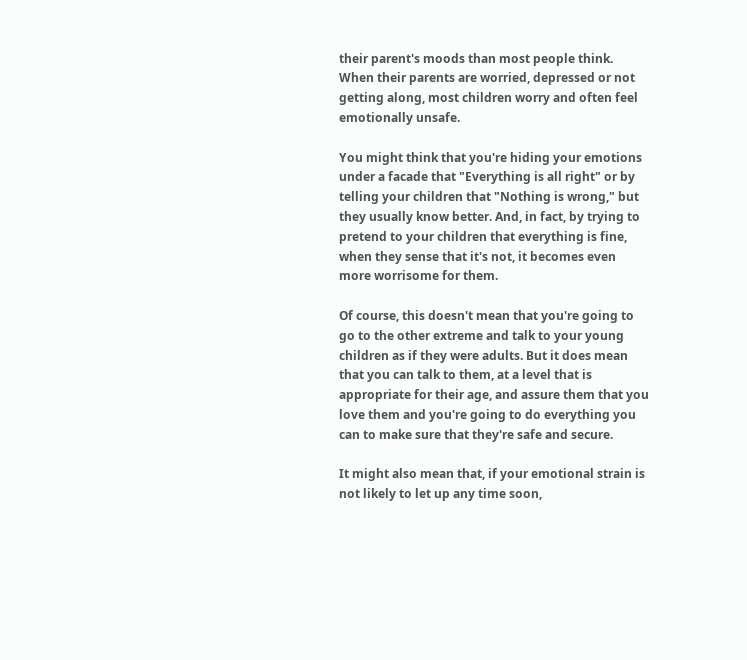their parent's moods than most people think. When their parents are worried, depressed or not getting along, most children worry and often feel emotionally unsafe.

You might think that you're hiding your emotions under a facade that "Everything is all right" or by telling your children that "Nothing is wrong," but they usually know better. And, in fact, by trying to pretend to your children that everything is fine, when they sense that it's not, it becomes even more worrisome for them.

Of course, this doesn't mean that you're going to go to the other extreme and talk to your young children as if they were adults. But it does mean that you can talk to them, at a level that is appropriate for their age, and assure them that you love them and you're going to do everything you can to make sure that they're safe and secure.

It might also mean that, if your emotional strain is not likely to let up any time soon,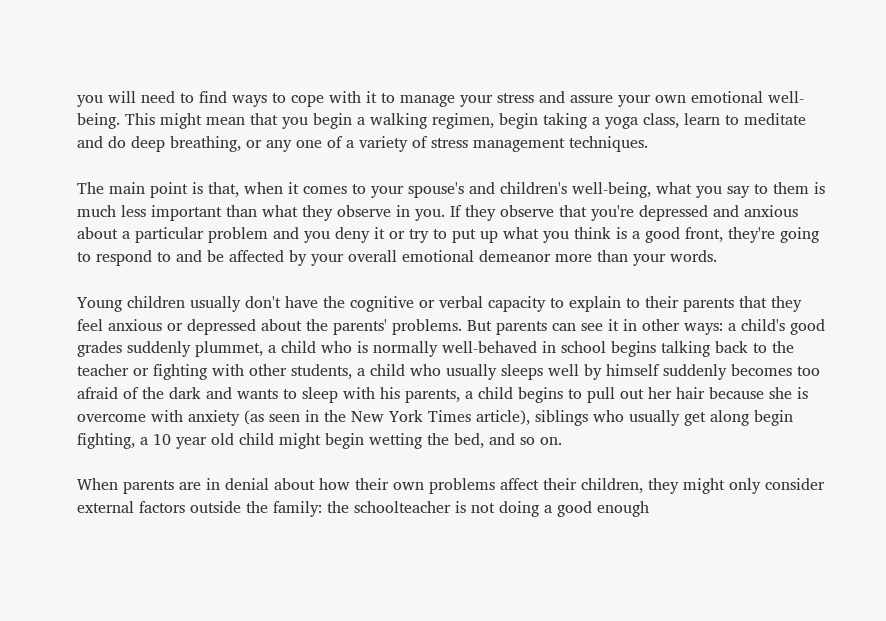you will need to find ways to cope with it to manage your stress and assure your own emotional well-being. This might mean that you begin a walking regimen, begin taking a yoga class, learn to meditate and do deep breathing, or any one of a variety of stress management techniques.

The main point is that, when it comes to your spouse's and children's well-being, what you say to them is much less important than what they observe in you. If they observe that you're depressed and anxious about a particular problem and you deny it or try to put up what you think is a good front, they're going to respond to and be affected by your overall emotional demeanor more than your words.

Young children usually don't have the cognitive or verbal capacity to explain to their parents that they feel anxious or depressed about the parents' problems. But parents can see it in other ways: a child's good grades suddenly plummet, a child who is normally well-behaved in school begins talking back to the teacher or fighting with other students, a child who usually sleeps well by himself suddenly becomes too afraid of the dark and wants to sleep with his parents, a child begins to pull out her hair because she is overcome with anxiety (as seen in the New York Times article), siblings who usually get along begin fighting, a 10 year old child might begin wetting the bed, and so on.

When parents are in denial about how their own problems affect their children, they might only consider external factors outside the family: the schoolteacher is not doing a good enough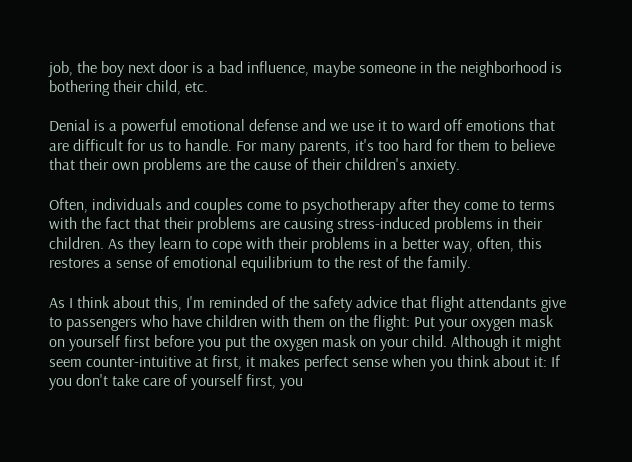job, the boy next door is a bad influence, maybe someone in the neighborhood is bothering their child, etc.

Denial is a powerful emotional defense and we use it to ward off emotions that are difficult for us to handle. For many parents, it's too hard for them to believe that their own problems are the cause of their children's anxiety.

Often, individuals and couples come to psychotherapy after they come to terms with the fact that their problems are causing stress-induced problems in their children. As they learn to cope with their problems in a better way, often, this restores a sense of emotional equilibrium to the rest of the family.

As I think about this, I'm reminded of the safety advice that flight attendants give to passengers who have children with them on the flight: Put your oxygen mask on yourself first before you put the oxygen mask on your child. Although it might seem counter-intuitive at first, it makes perfect sense when you think about it: If you don't take care of yourself first, you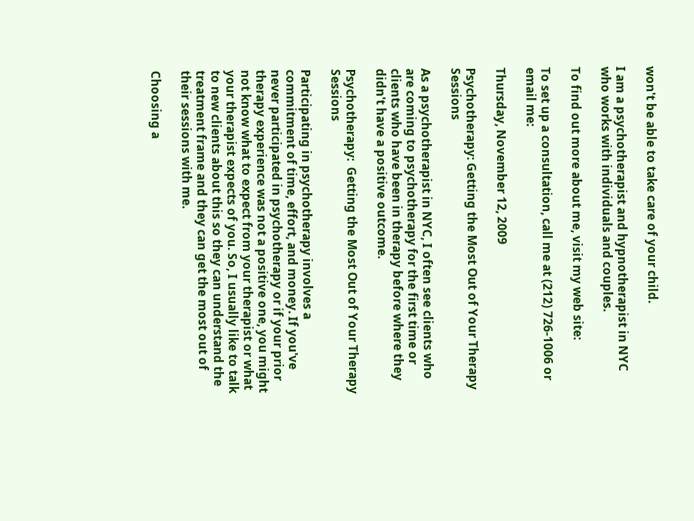won't be able to take care of your child.

I am a psychotherapist and hypnotherapist in NYC who works with individuals and couples.

To find out more about me, visit my web site:

To set up a consultation, call me at (212) 726-1006 or email me:

Thursday, November 12, 2009

Psychotherapy: Getting the Most Out of Your Therapy Sessions

As a psychotherapist in NYC, I often see clients who are coming to psychotherapy for the first time or clients who have been in therapy before where they didn't have a positive outcome.

Psychotherapy:  Getting the Most Out of Your Therapy Sessions

Participating in psychotherapy involves a commitment of time, effort, and money. If you've never participated in psychotherapy or if your prior therapy experience was not a positive one, you might not know what to expect from your therapist or what your therapist expects of you. So, I usually like to talk to new clients about this so they can understand the treatment frame and they can get the most out of their sessions with me.

Choosing a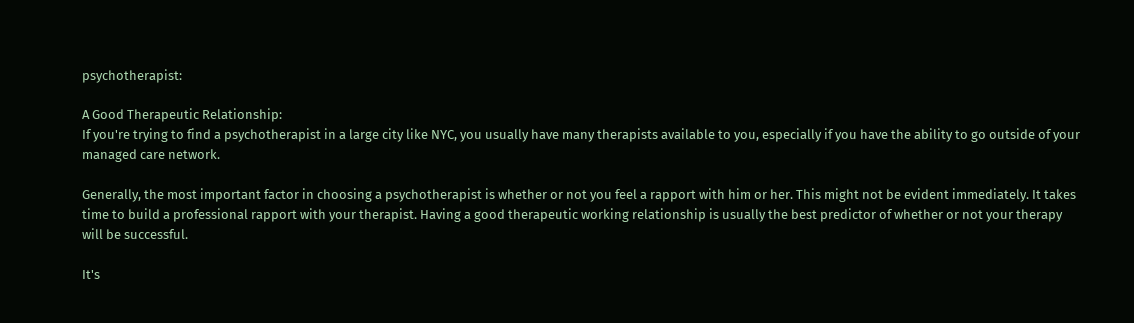psychotherapist:

A Good Therapeutic Relationship:
If you're trying to find a psychotherapist in a large city like NYC, you usually have many therapists available to you, especially if you have the ability to go outside of your managed care network.

Generally, the most important factor in choosing a psychotherapist is whether or not you feel a rapport with him or her. This might not be evident immediately. It takes time to build a professional rapport with your therapist. Having a good therapeutic working relationship is usually the best predictor of whether or not your therapy will be successful.

It's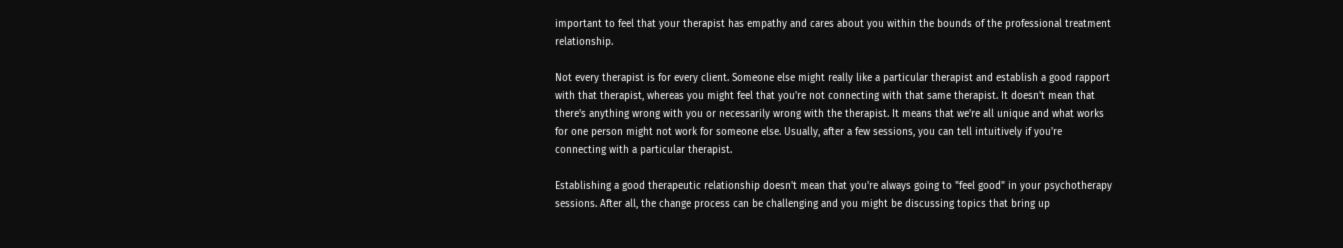important to feel that your therapist has empathy and cares about you within the bounds of the professional treatment relationship.

Not every therapist is for every client. Someone else might really like a particular therapist and establish a good rapport with that therapist, whereas you might feel that you're not connecting with that same therapist. It doesn't mean that there's anything wrong with you or necessarily wrong with the therapist. It means that we're all unique and what works for one person might not work for someone else. Usually, after a few sessions, you can tell intuitively if you're connecting with a particular therapist.

Establishing a good therapeutic relationship doesn't mean that you're always going to "feel good" in your psychotherapy sessions. After all, the change process can be challenging and you might be discussing topics that bring up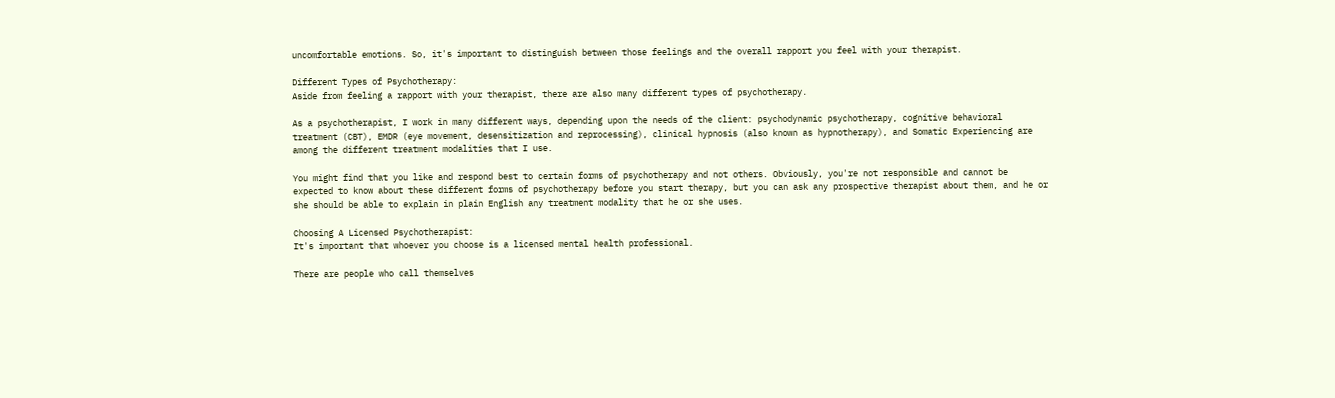uncomfortable emotions. So, it's important to distinguish between those feelings and the overall rapport you feel with your therapist.

Different Types of Psychotherapy:
Aside from feeling a rapport with your therapist, there are also many different types of psychotherapy.

As a psychotherapist, I work in many different ways, depending upon the needs of the client: psychodynamic psychotherapy, cognitive behavioral treatment (CBT), EMDR (eye movement, desensitization and reprocessing), clinical hypnosis (also known as hypnotherapy), and Somatic Experiencing are among the different treatment modalities that I use.

You might find that you like and respond best to certain forms of psychotherapy and not others. Obviously, you're not responsible and cannot be expected to know about these different forms of psychotherapy before you start therapy, but you can ask any prospective therapist about them, and he or she should be able to explain in plain English any treatment modality that he or she uses.

Choosing A Licensed Psychotherapist:
It's important that whoever you choose is a licensed mental health professional.

There are people who call themselves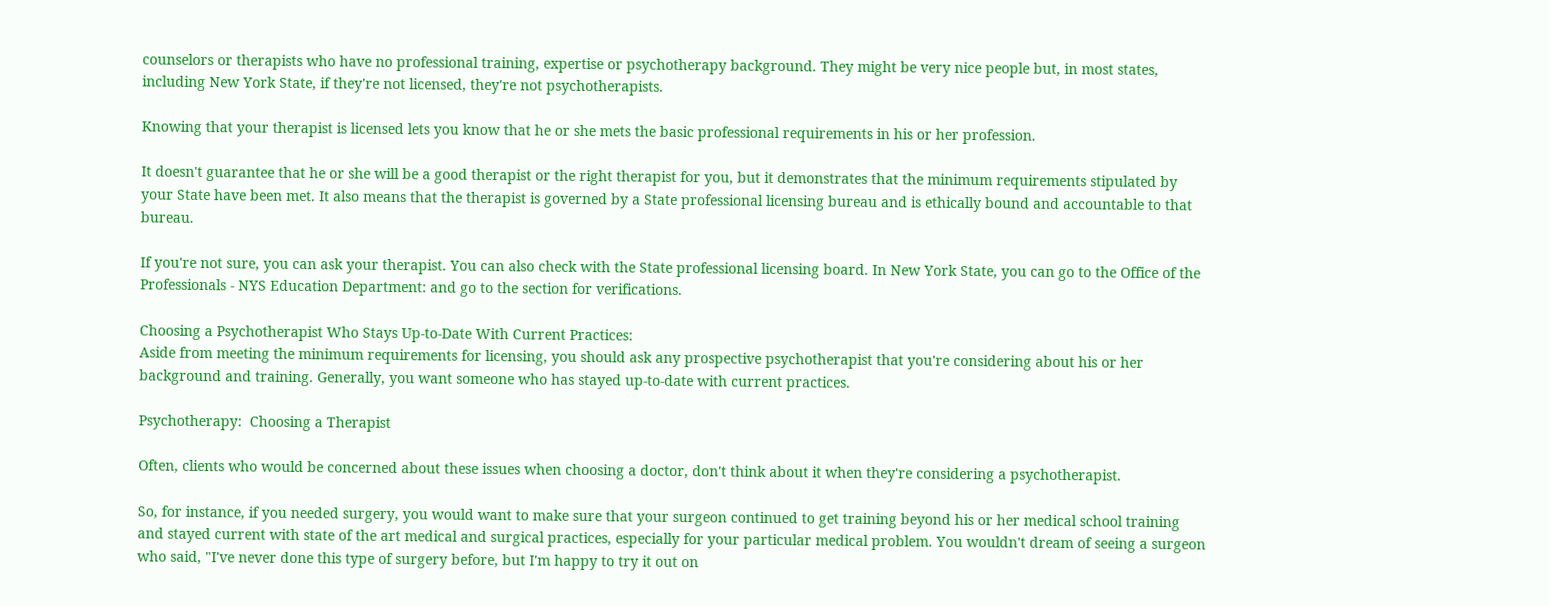counselors or therapists who have no professional training, expertise or psychotherapy background. They might be very nice people but, in most states, including New York State, if they're not licensed, they're not psychotherapists.

Knowing that your therapist is licensed lets you know that he or she mets the basic professional requirements in his or her profession.

It doesn't guarantee that he or she will be a good therapist or the right therapist for you, but it demonstrates that the minimum requirements stipulated by your State have been met. It also means that the therapist is governed by a State professional licensing bureau and is ethically bound and accountable to that bureau.

If you're not sure, you can ask your therapist. You can also check with the State professional licensing board. In New York State, you can go to the Office of the Professionals - NYS Education Department: and go to the section for verifications.

Choosing a Psychotherapist Who Stays Up-to-Date With Current Practices:
Aside from meeting the minimum requirements for licensing, you should ask any prospective psychotherapist that you're considering about his or her background and training. Generally, you want someone who has stayed up-to-date with current practices.

Psychotherapy:  Choosing a Therapist

Often, clients who would be concerned about these issues when choosing a doctor, don't think about it when they're considering a psychotherapist.

So, for instance, if you needed surgery, you would want to make sure that your surgeon continued to get training beyond his or her medical school training and stayed current with state of the art medical and surgical practices, especially for your particular medical problem. You wouldn't dream of seeing a surgeon who said, "I've never done this type of surgery before, but I'm happy to try it out on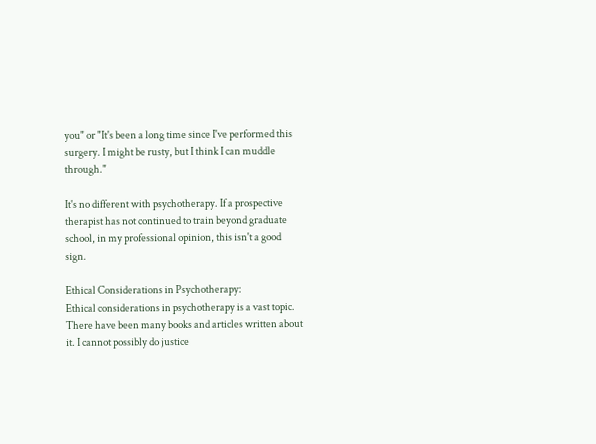you" or "It's been a long time since I've performed this surgery. I might be rusty, but I think I can muddle through."

It's no different with psychotherapy. If a prospective therapist has not continued to train beyond graduate school, in my professional opinion, this isn't a good sign.

Ethical Considerations in Psychotherapy:
Ethical considerations in psychotherapy is a vast topic. There have been many books and articles written about it. I cannot possibly do justice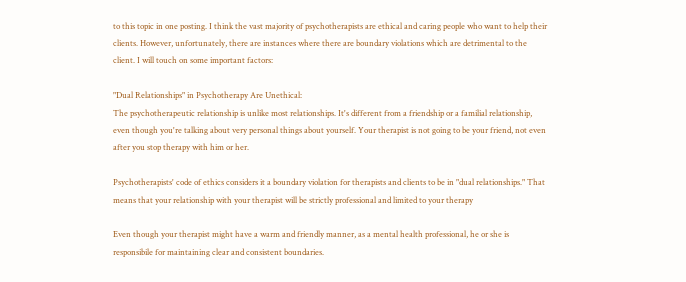to this topic in one posting. I think the vast majority of psychotherapists are ethical and caring people who want to help their clients. However, unfortunately, there are instances where there are boundary violations which are detrimental to the client. I will touch on some important factors:

"Dual Relationships" in Psychotherapy Are Unethical:
The psychotherapeutic relationship is unlike most relationships. It's different from a friendship or a familial relationship, even though you're talking about very personal things about yourself. Your therapist is not going to be your friend, not even after you stop therapy with him or her.

Psychotherapists' code of ethics considers it a boundary violation for therapists and clients to be in "dual relationships." That means that your relationship with your therapist will be strictly professional and limited to your therapy

Even though your therapist might have a warm and friendly manner, as a mental health professional, he or she is responsibile for maintaining clear and consistent boundaries.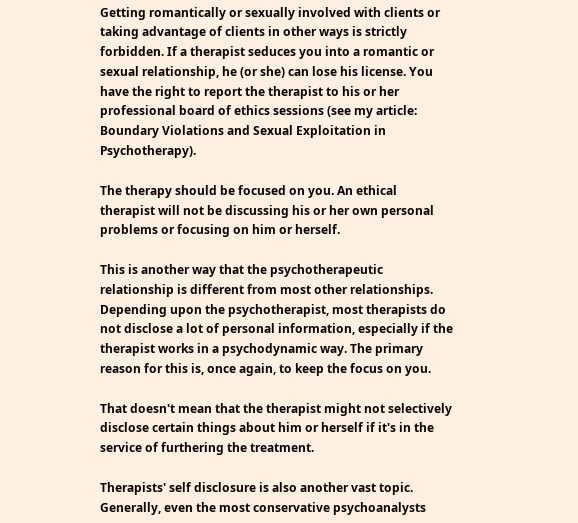Getting romantically or sexually involved with clients or taking advantage of clients in other ways is strictly forbidden. If a therapist seduces you into a romantic or sexual relationship, he (or she) can lose his license. You have the right to report the therapist to his or her professional board of ethics sessions (see my article:  Boundary Violations and Sexual Exploitation in Psychotherapy).

The therapy should be focused on you. An ethical therapist will not be discussing his or her own personal problems or focusing on him or herself.

This is another way that the psychotherapeutic relationship is different from most other relationships. Depending upon the psychotherapist, most therapists do not disclose a lot of personal information, especially if the therapist works in a psychodynamic way. The primary reason for this is, once again, to keep the focus on you.

That doesn't mean that the therapist might not selectively disclose certain things about him or herself if it's in the service of furthering the treatment.

Therapists' self disclosure is also another vast topic. Generally, even the most conservative psychoanalysts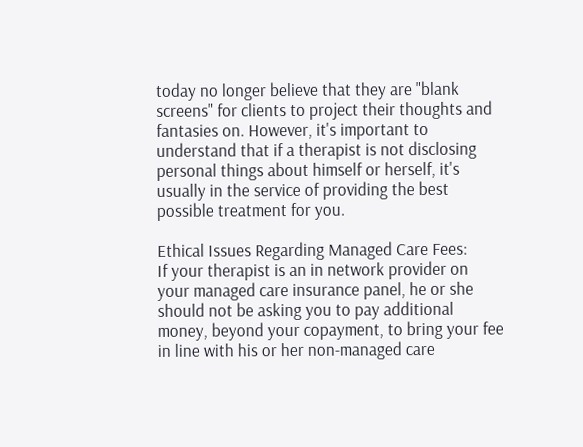today no longer believe that they are "blank screens" for clients to project their thoughts and fantasies on. However, it's important to understand that if a therapist is not disclosing personal things about himself or herself, it's usually in the service of providing the best possible treatment for you.

Ethical Issues Regarding Managed Care Fees:
If your therapist is an in network provider on your managed care insurance panel, he or she should not be asking you to pay additional money, beyond your copayment, to bring your fee in line with his or her non-managed care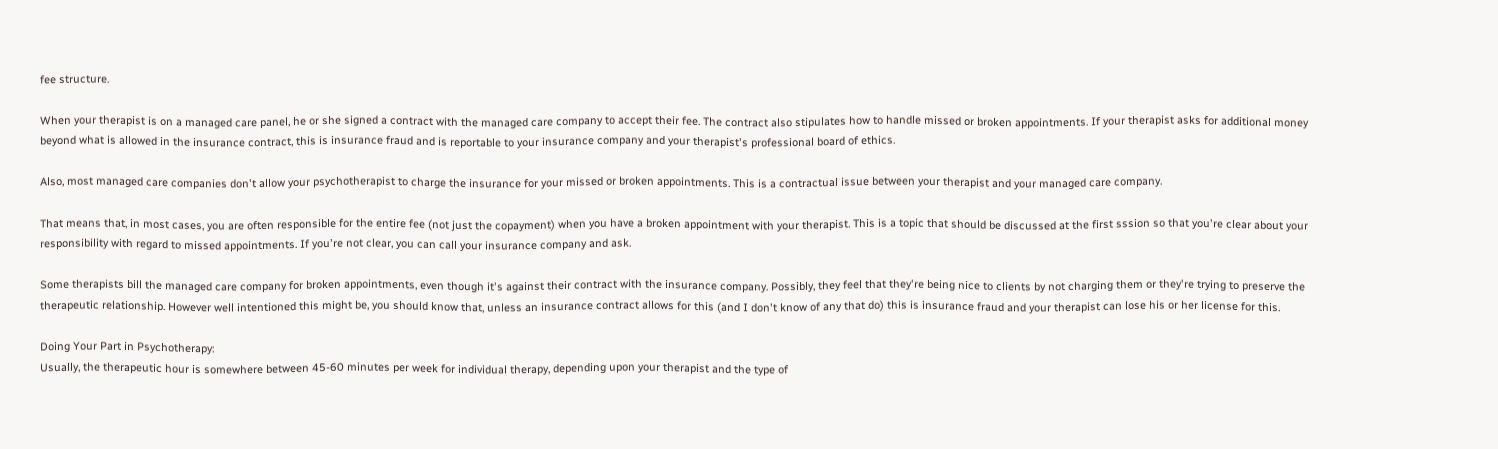fee structure.

When your therapist is on a managed care panel, he or she signed a contract with the managed care company to accept their fee. The contract also stipulates how to handle missed or broken appointments. If your therapist asks for additional money beyond what is allowed in the insurance contract, this is insurance fraud and is reportable to your insurance company and your therapist's professional board of ethics.

Also, most managed care companies don't allow your psychotherapist to charge the insurance for your missed or broken appointments. This is a contractual issue between your therapist and your managed care company.

That means that, in most cases, you are often responsible for the entire fee (not just the copayment) when you have a broken appointment with your therapist. This is a topic that should be discussed at the first sssion so that you're clear about your responsibility with regard to missed appointments. If you're not clear, you can call your insurance company and ask.

Some therapists bill the managed care company for broken appointments, even though it's against their contract with the insurance company. Possibly, they feel that they're being nice to clients by not charging them or they're trying to preserve the therapeutic relationship. However well intentioned this might be, you should know that, unless an insurance contract allows for this (and I don't know of any that do) this is insurance fraud and your therapist can lose his or her license for this.

Doing Your Part in Psychotherapy:
Usually, the therapeutic hour is somewhere between 45-60 minutes per week for individual therapy, depending upon your therapist and the type of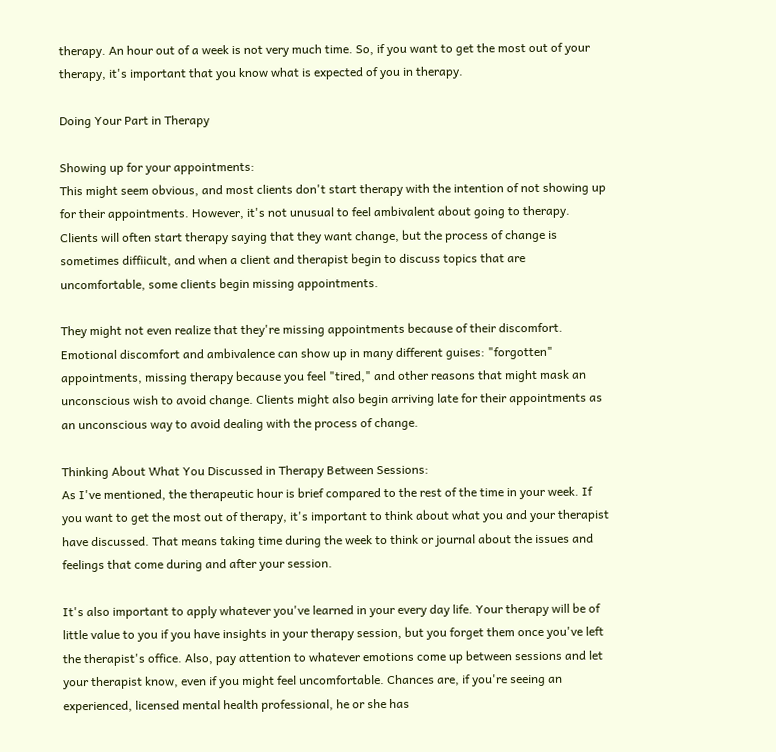therapy. An hour out of a week is not very much time. So, if you want to get the most out of your therapy, it's important that you know what is expected of you in therapy.

Doing Your Part in Therapy

Showing up for your appointments:
This might seem obvious, and most clients don't start therapy with the intention of not showing up for their appointments. However, it's not unusual to feel ambivalent about going to therapy. Clients will often start therapy saying that they want change, but the process of change is sometimes diffiicult, and when a client and therapist begin to discuss topics that are uncomfortable, some clients begin missing appointments.

They might not even realize that they're missing appointments because of their discomfort. Emotional discomfort and ambivalence can show up in many different guises: "forgotten" appointments, missing therapy because you feel "tired," and other reasons that might mask an unconscious wish to avoid change. Clients might also begin arriving late for their appointments as an unconscious way to avoid dealing with the process of change.

Thinking About What You Discussed in Therapy Between Sessions:
As I've mentioned, the therapeutic hour is brief compared to the rest of the time in your week. If you want to get the most out of therapy, it's important to think about what you and your therapist have discussed. That means taking time during the week to think or journal about the issues and feelings that come during and after your session.

It's also important to apply whatever you've learned in your every day life. Your therapy will be of little value to you if you have insights in your therapy session, but you forget them once you've left the therapist's office. Also, pay attention to whatever emotions come up between sessions and let your therapist know, even if you might feel uncomfortable. Chances are, if you're seeing an experienced, licensed mental health professional, he or she has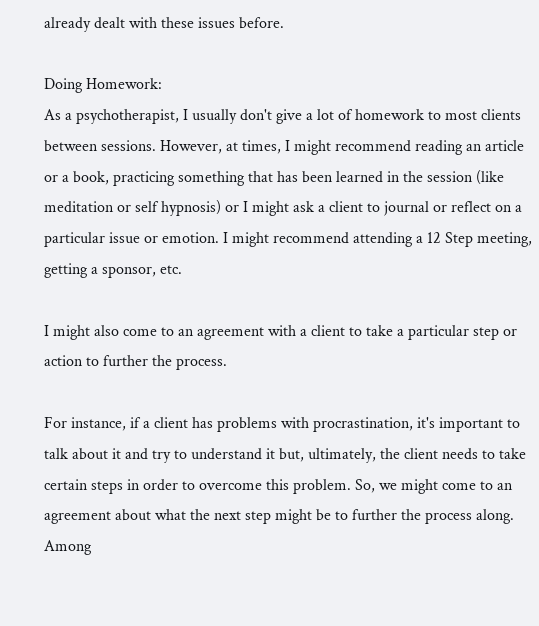already dealt with these issues before.

Doing Homework:
As a psychotherapist, I usually don't give a lot of homework to most clients between sessions. However, at times, I might recommend reading an article or a book, practicing something that has been learned in the session (like meditation or self hypnosis) or I might ask a client to journal or reflect on a particular issue or emotion. I might recommend attending a 12 Step meeting, getting a sponsor, etc.

I might also come to an agreement with a client to take a particular step or action to further the process.

For instance, if a client has problems with procrastination, it's important to talk about it and try to understand it but, ultimately, the client needs to take certain steps in order to overcome this problem. So, we might come to an agreement about what the next step might be to further the process along. Among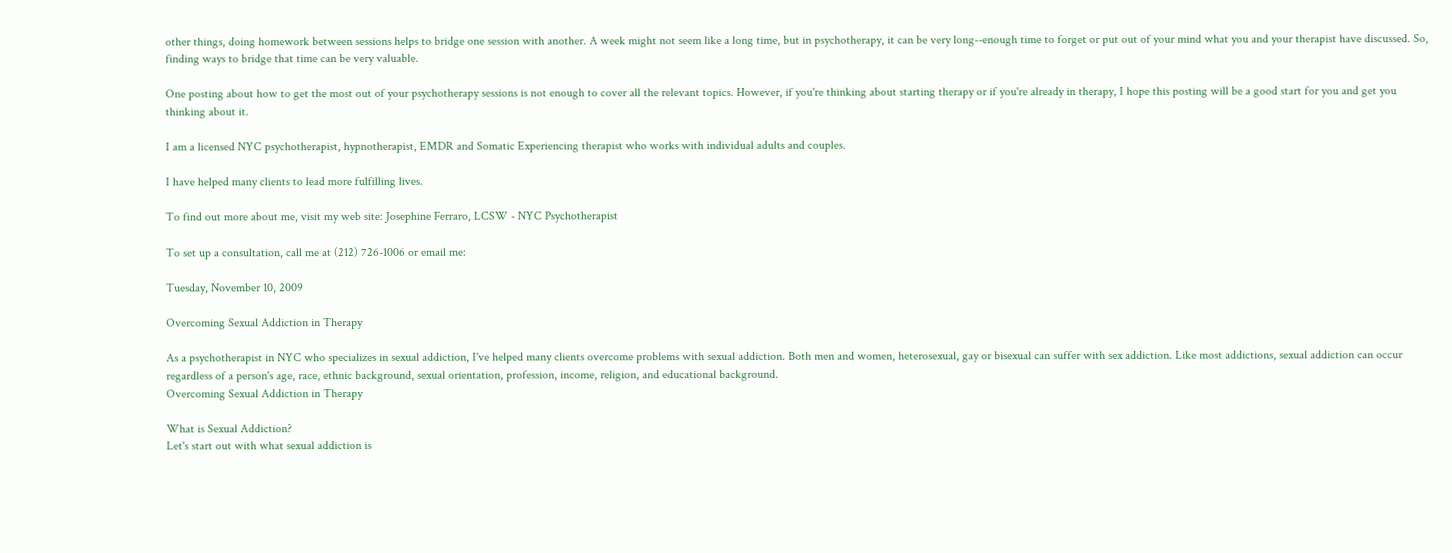other things, doing homework between sessions helps to bridge one session with another. A week might not seem like a long time, but in psychotherapy, it can be very long--enough time to forget or put out of your mind what you and your therapist have discussed. So, finding ways to bridge that time can be very valuable.

One posting about how to get the most out of your psychotherapy sessions is not enough to cover all the relevant topics. However, if you're thinking about starting therapy or if you're already in therapy, I hope this posting will be a good start for you and get you thinking about it.

I am a licensed NYC psychotherapist, hypnotherapist, EMDR and Somatic Experiencing therapist who works with individual adults and couples.

I have helped many clients to lead more fulfilling lives.

To find out more about me, visit my web site: Josephine Ferraro, LCSW - NYC Psychotherapist

To set up a consultation, call me at (212) 726-1006 or email me:

Tuesday, November 10, 2009

Overcoming Sexual Addiction in Therapy

As a psychotherapist in NYC who specializes in sexual addiction, I've helped many clients overcome problems with sexual addiction. Both men and women, heterosexual, gay or bisexual can suffer with sex addiction. Like most addictions, sexual addiction can occur regardless of a person's age, race, ethnic background, sexual orientation, profession, income, religion, and educational background.
Overcoming Sexual Addiction in Therapy

What is Sexual Addiction?
Let's start out with what sexual addiction is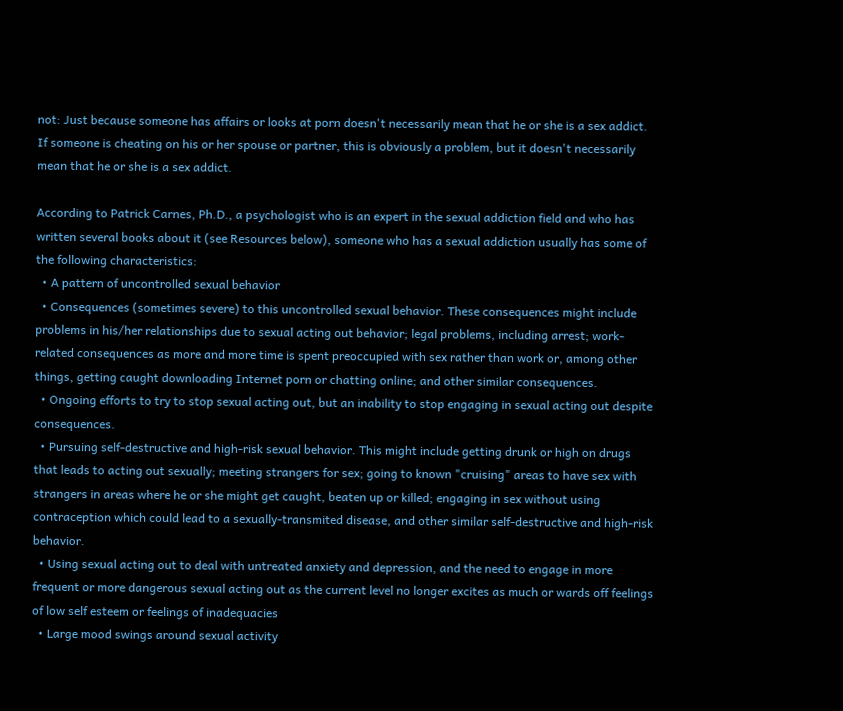not: Just because someone has affairs or looks at porn doesn't necessarily mean that he or she is a sex addict. If someone is cheating on his or her spouse or partner, this is obviously a problem, but it doesn't necessarily mean that he or she is a sex addict.

According to Patrick Carnes, Ph.D., a psychologist who is an expert in the sexual addiction field and who has written several books about it (see Resources below), someone who has a sexual addiction usually has some of the following characteristics:
  • A pattern of uncontrolled sexual behavior
  • Consequences (sometimes severe) to this uncontrolled sexual behavior. These consequences might include problems in his/her relationships due to sexual acting out behavior; legal problems, including arrest; work-related consequences as more and more time is spent preoccupied with sex rather than work or, among other things, getting caught downloading Internet porn or chatting online; and other similar consequences.
  • Ongoing efforts to try to stop sexual acting out, but an inability to stop engaging in sexual acting out despite consequences.
  • Pursuing self-destructive and high-risk sexual behavior. This might include getting drunk or high on drugs that leads to acting out sexually; meeting strangers for sex; going to known "cruising" areas to have sex with strangers in areas where he or she might get caught, beaten up or killed; engaging in sex without using contraception which could lead to a sexually-transmited disease, and other similar self-destructive and high-risk behavior.
  • Using sexual acting out to deal with untreated anxiety and depression, and the need to engage in more frequent or more dangerous sexual acting out as the current level no longer excites as much or wards off feelings of low self esteem or feelings of inadequacies
  • Large mood swings around sexual activity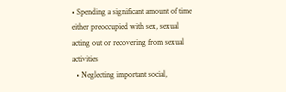• Spending a significant amount of time either preoccupied with sex, sexual acting out or recovering from sexual activities
  • Neglecting important social,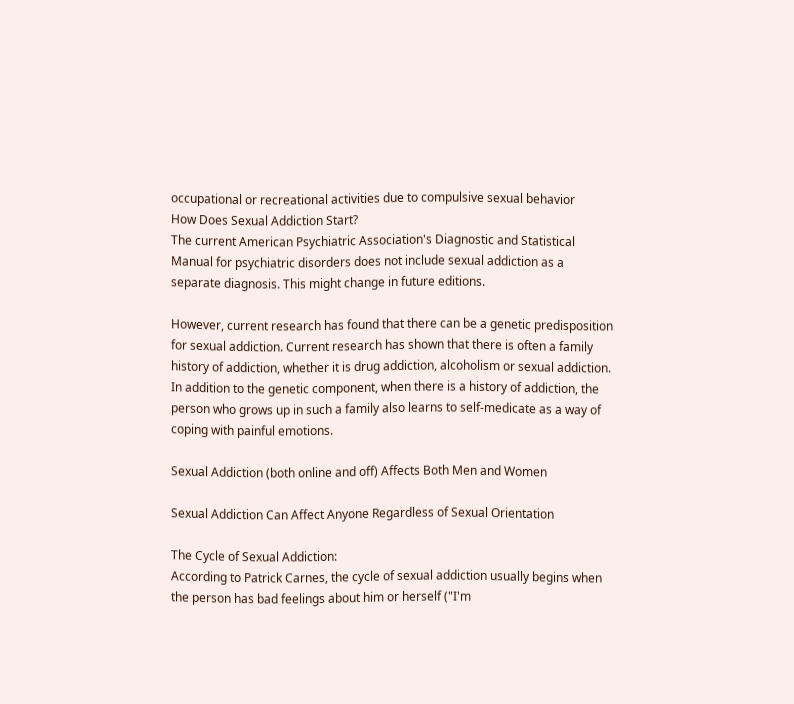occupational or recreational activities due to compulsive sexual behavior
How Does Sexual Addiction Start?
The current American Psychiatric Association's Diagnostic and Statistical Manual for psychiatric disorders does not include sexual addiction as a separate diagnosis. This might change in future editions.

However, current research has found that there can be a genetic predisposition for sexual addiction. Current research has shown that there is often a family history of addiction, whether it is drug addiction, alcoholism or sexual addiction. In addition to the genetic component, when there is a history of addiction, the person who grows up in such a family also learns to self-medicate as a way of coping with painful emotions.

Sexual Addiction (both online and off) Affects Both Men and Women

Sexual Addiction Can Affect Anyone Regardless of Sexual Orientation

The Cycle of Sexual Addiction:
According to Patrick Carnes, the cycle of sexual addiction usually begins when the person has bad feelings about him or herself ("I'm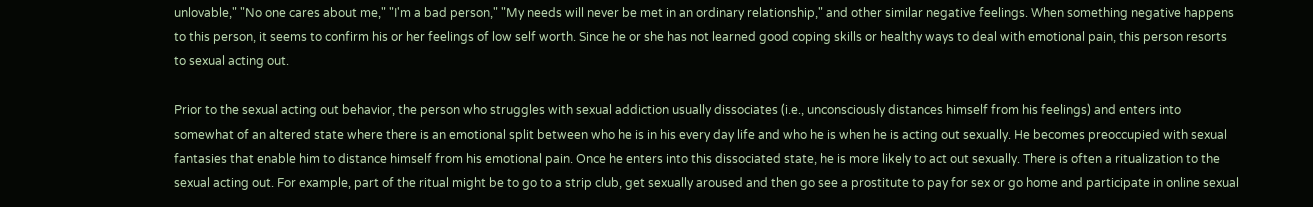unlovable," "No one cares about me," "I'm a bad person," "My needs will never be met in an ordinary relationship," and other similar negative feelings. When something negative happens to this person, it seems to confirm his or her feelings of low self worth. Since he or she has not learned good coping skills or healthy ways to deal with emotional pain, this person resorts to sexual acting out.

Prior to the sexual acting out behavior, the person who struggles with sexual addiction usually dissociates (i.e., unconsciously distances himself from his feelings) and enters into somewhat of an altered state where there is an emotional split between who he is in his every day life and who he is when he is acting out sexually. He becomes preoccupied with sexual fantasies that enable him to distance himself from his emotional pain. Once he enters into this dissociated state, he is more likely to act out sexually. There is often a ritualization to the sexual acting out. For example, part of the ritual might be to go to a strip club, get sexually aroused and then go see a prostitute to pay for sex or go home and participate in online sexual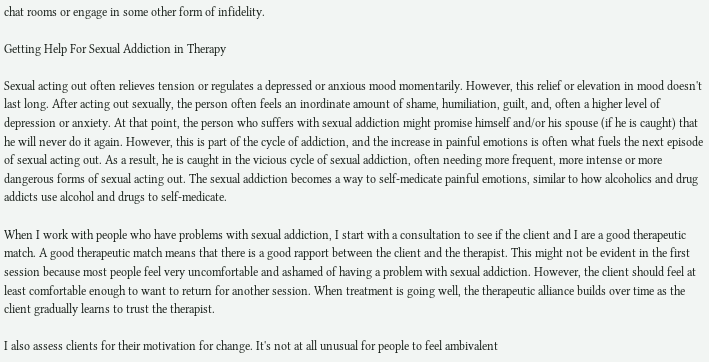chat rooms or engage in some other form of infidelity.

Getting Help For Sexual Addiction in Therapy

Sexual acting out often relieves tension or regulates a depressed or anxious mood momentarily. However, this relief or elevation in mood doesn't last long. After acting out sexually, the person often feels an inordinate amount of shame, humiliation, guilt, and, often a higher level of depression or anxiety. At that point, the person who suffers with sexual addiction might promise himself and/or his spouse (if he is caught) that he will never do it again. However, this is part of the cycle of addiction, and the increase in painful emotions is often what fuels the next episode of sexual acting out. As a result, he is caught in the vicious cycle of sexual addiction, often needing more frequent, more intense or more dangerous forms of sexual acting out. The sexual addiction becomes a way to self-medicate painful emotions, similar to how alcoholics and drug addicts use alcohol and drugs to self-medicate.

When I work with people who have problems with sexual addiction, I start with a consultation to see if the client and I are a good therapeutic match. A good therapeutic match means that there is a good rapport between the client and the therapist. This might not be evident in the first session because most people feel very uncomfortable and ashamed of having a problem with sexual addiction. However, the client should feel at least comfortable enough to want to return for another session. When treatment is going well, the therapeutic alliance builds over time as the client gradually learns to trust the therapist.

I also assess clients for their motivation for change. It's not at all unusual for people to feel ambivalent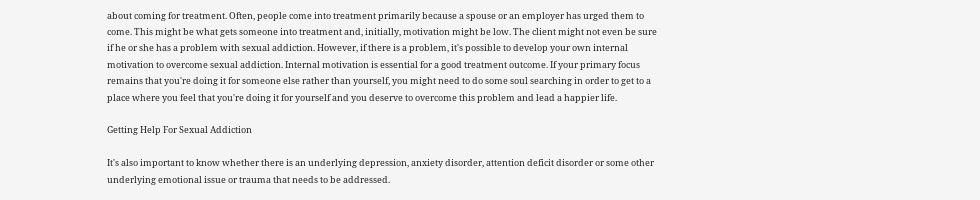about coming for treatment. Often, people come into treatment primarily because a spouse or an employer has urged them to come. This might be what gets someone into treatment and, initially, motivation might be low. The client might not even be sure if he or she has a problem with sexual addiction. However, if there is a problem, it's possible to develop your own internal motivation to overcome sexual addiction. Internal motivation is essential for a good treatment outcome. If your primary focus remains that you're doing it for someone else rather than yourself, you might need to do some soul searching in order to get to a place where you feel that you're doing it for yourself and you deserve to overcome this problem and lead a happier life.

Getting Help For Sexual Addiction

It's also important to know whether there is an underlying depression, anxiety disorder, attention deficit disorder or some other underlying emotional issue or trauma that needs to be addressed.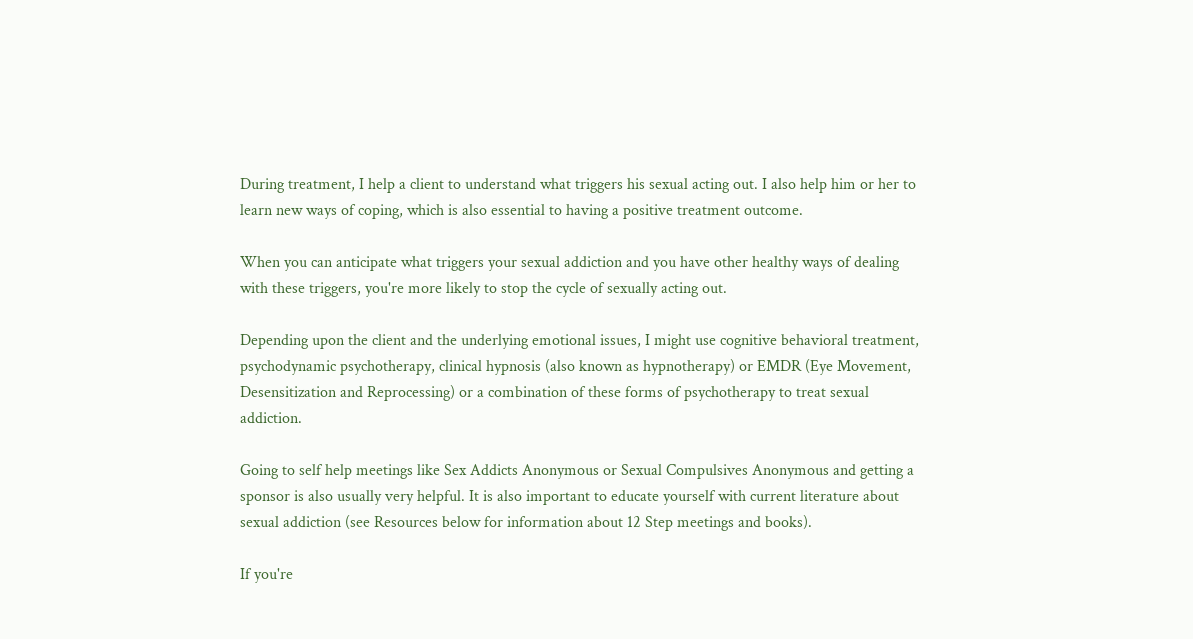During treatment, I help a client to understand what triggers his sexual acting out. I also help him or her to learn new ways of coping, which is also essential to having a positive treatment outcome.

When you can anticipate what triggers your sexual addiction and you have other healthy ways of dealing with these triggers, you're more likely to stop the cycle of sexually acting out.

Depending upon the client and the underlying emotional issues, I might use cognitive behavioral treatment, psychodynamic psychotherapy, clinical hypnosis (also known as hypnotherapy) or EMDR (Eye Movement, Desensitization and Reprocessing) or a combination of these forms of psychotherapy to treat sexual addiction.

Going to self help meetings like Sex Addicts Anonymous or Sexual Compulsives Anonymous and getting a sponsor is also usually very helpful. It is also important to educate yourself with current literature about sexual addiction (see Resources below for information about 12 Step meetings and books).

If you're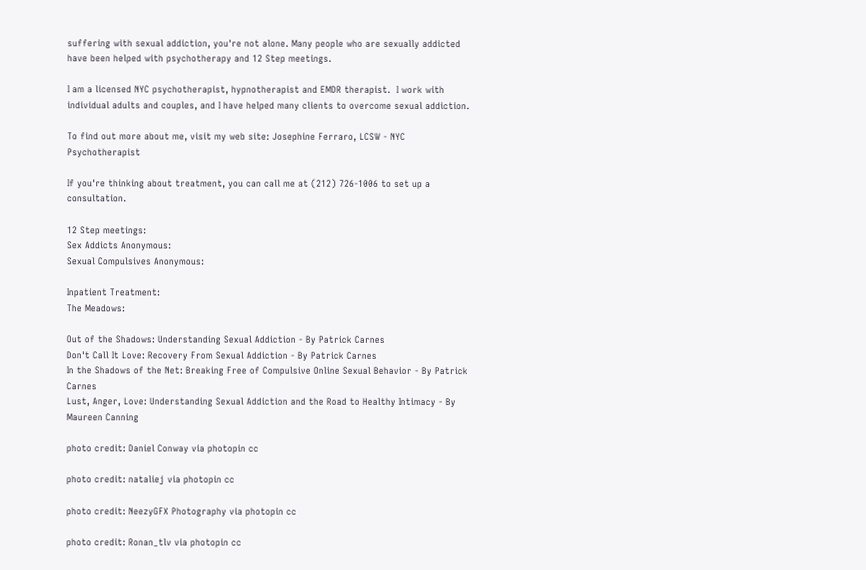suffering with sexual addiction, you're not alone. Many people who are sexually addicted have been helped with psychotherapy and 12 Step meetings.

I am a licensed NYC psychotherapist, hypnotherapist and EMDR therapist.  I work with individual adults and couples, and I have helped many clients to overcome sexual addiction.

To find out more about me, visit my web site: Josephine Ferraro, LCSW - NYC Psychotherapist

If you're thinking about treatment, you can call me at (212) 726-1006 to set up a consultation.

12 Step meetings:
Sex Addicts Anonymous:
Sexual Compulsives Anonymous:

Inpatient Treatment:
The Meadows:

Out of the Shadows: Understanding Sexual Addiction - By Patrick Carnes
Don't Call It Love: Recovery From Sexual Addiction - By Patrick Carnes
In the Shadows of the Net: Breaking Free of Compulsive Online Sexual Behavior - By Patrick Carnes
Lust, Anger, Love: Understanding Sexual Addiction and the Road to Healthy Intimacy - By Maureen Canning

photo credit: Daniel Conway via photopin cc

photo credit: nataliej via photopin cc

photo credit: NeezyGFX Photography via photopin cc

photo credit: Ronan_tlv via photopin cc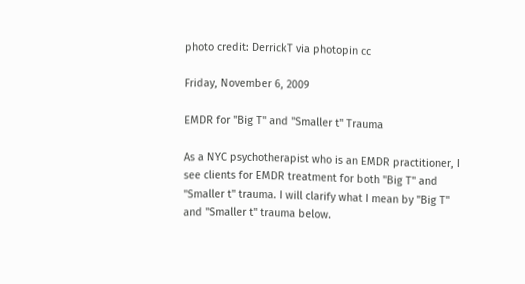photo credit: DerrickT via photopin cc

Friday, November 6, 2009

EMDR for "Big T" and "Smaller t" Trauma

As a NYC psychotherapist who is an EMDR practitioner, I see clients for EMDR treatment for both "Big T" and "Smaller t" trauma. I will clarify what I mean by "Big T" and "Smaller t" trauma below.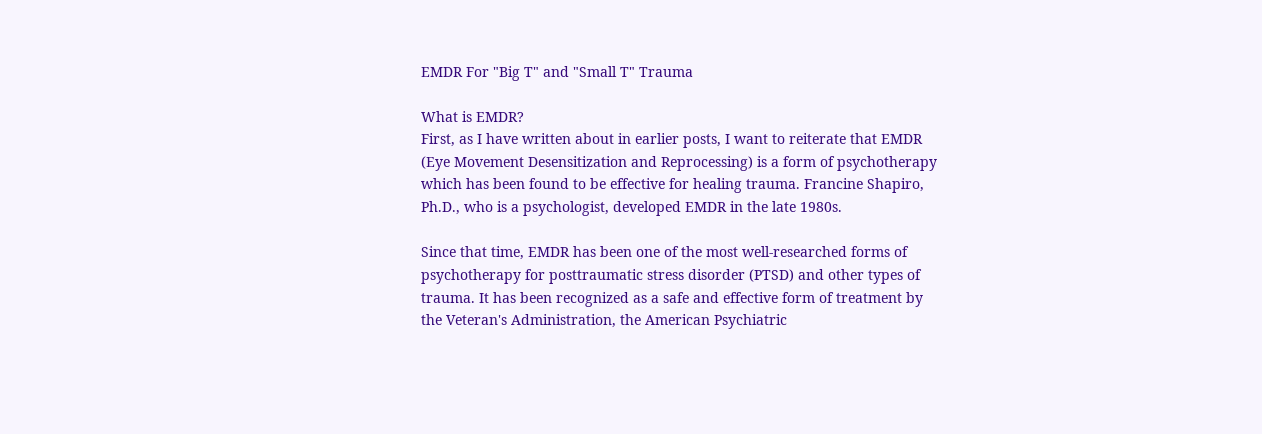EMDR For "Big T" and "Small T" Trauma

What is EMDR?
First, as I have written about in earlier posts, I want to reiterate that EMDR (Eye Movement Desensitization and Reprocessing) is a form of psychotherapy which has been found to be effective for healing trauma. Francine Shapiro, Ph.D., who is a psychologist, developed EMDR in the late 1980s.

Since that time, EMDR has been one of the most well-researched forms of psychotherapy for posttraumatic stress disorder (PTSD) and other types of trauma. It has been recognized as a safe and effective form of treatment by the Veteran's Administration, the American Psychiatric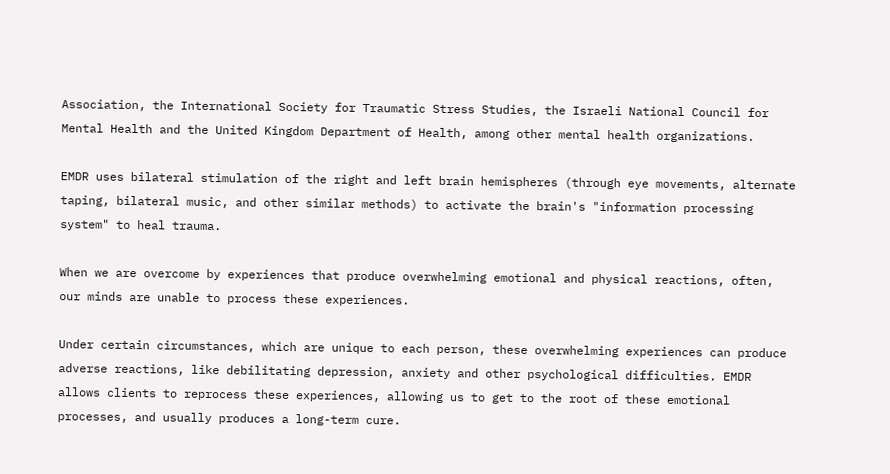Association, the International Society for Traumatic Stress Studies, the Israeli National Council for Mental Health and the United Kingdom Department of Health, among other mental health organizations.

EMDR uses bilateral stimulation of the right and left brain hemispheres (through eye movements, alternate taping, bilateral music, and other similar methods) to activate the brain's "information processing system" to heal trauma.

When we are overcome by experiences that produce overwhelming emotional and physical reactions, often, our minds are unable to process these experiences.

Under certain circumstances, which are unique to each person, these overwhelming experiences can produce adverse reactions, like debilitating depression, anxiety and other psychological difficulties. EMDR allows clients to reprocess these experiences, allowing us to get to the root of these emotional processes, and usually produces a long-term cure.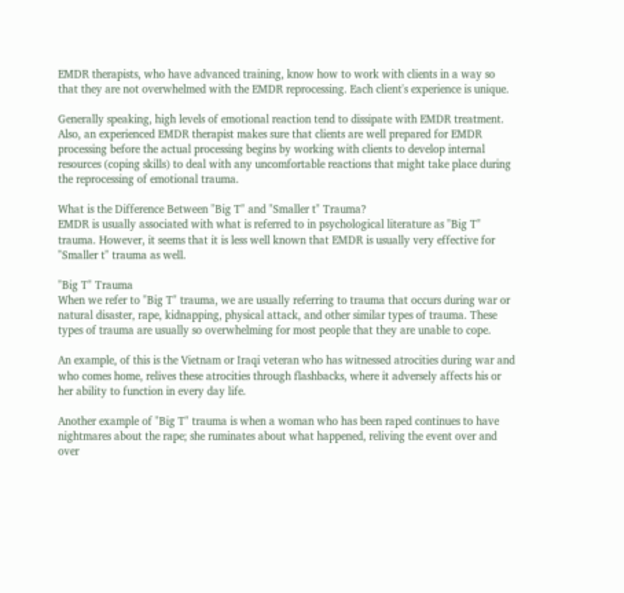EMDR therapists, who have advanced training, know how to work with clients in a way so that they are not overwhelmed with the EMDR reprocessing. Each client's experience is unique.

Generally speaking, high levels of emotional reaction tend to dissipate with EMDR treatment. Also, an experienced EMDR therapist makes sure that clients are well prepared for EMDR processing before the actual processing begins by working with clients to develop internal resources (coping skills) to deal with any uncomfortable reactions that might take place during the reprocessing of emotional trauma.

What is the Difference Between "Big T" and "Smaller t" Trauma?
EMDR is usually associated with what is referred to in psychological literature as "Big T" trauma. However, it seems that it is less well known that EMDR is usually very effective for "Smaller t" trauma as well.

"Big T" Trauma
When we refer to "Big T" trauma, we are usually referring to trauma that occurs during war or natural disaster, rape, kidnapping, physical attack, and other similar types of trauma. These types of trauma are usually so overwhelming for most people that they are unable to cope.

An example, of this is the Vietnam or Iraqi veteran who has witnessed atrocities during war and who comes home, relives these atrocities through flashbacks, where it adversely affects his or her ability to function in every day life.

Another example of "Big T" trauma is when a woman who has been raped continues to have nightmares about the rape; she ruminates about what happened, reliving the event over and over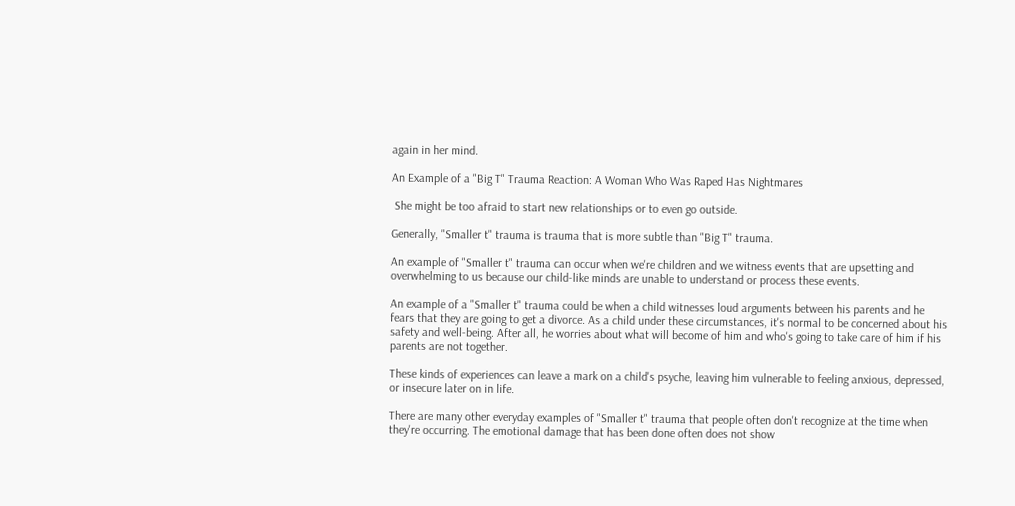again in her mind.

An Example of a "Big T" Trauma Reaction: A Woman Who Was Raped Has Nightmares

 She might be too afraid to start new relationships or to even go outside.

Generally, "Smaller t" trauma is trauma that is more subtle than "Big T" trauma.

An example of "Smaller t" trauma can occur when we're children and we witness events that are upsetting and overwhelming to us because our child-like minds are unable to understand or process these events.

An example of a "Smaller t" trauma could be when a child witnesses loud arguments between his parents and he fears that they are going to get a divorce. As a child under these circumstances, it's normal to be concerned about his safety and well-being. After all, he worries about what will become of him and who's going to take care of him if his parents are not together.

These kinds of experiences can leave a mark on a child's psyche, leaving him vulnerable to feeling anxious, depressed, or insecure later on in life.

There are many other everyday examples of "Smaller t" trauma that people often don't recognize at the time when they're occurring. The emotional damage that has been done often does not show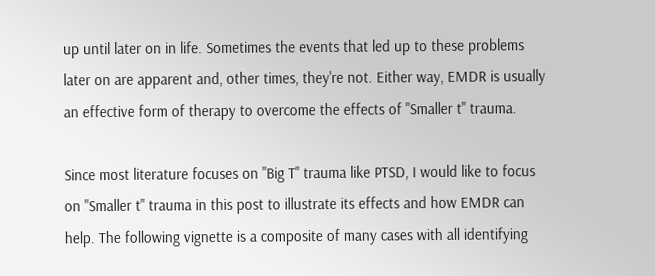up until later on in life. Sometimes the events that led up to these problems later on are apparent and, other times, they're not. Either way, EMDR is usually an effective form of therapy to overcome the effects of "Smaller t" trauma.

Since most literature focuses on "Big T" trauma like PTSD, I would like to focus on "Smaller t" trauma in this post to illustrate its effects and how EMDR can help. The following vignette is a composite of many cases with all identifying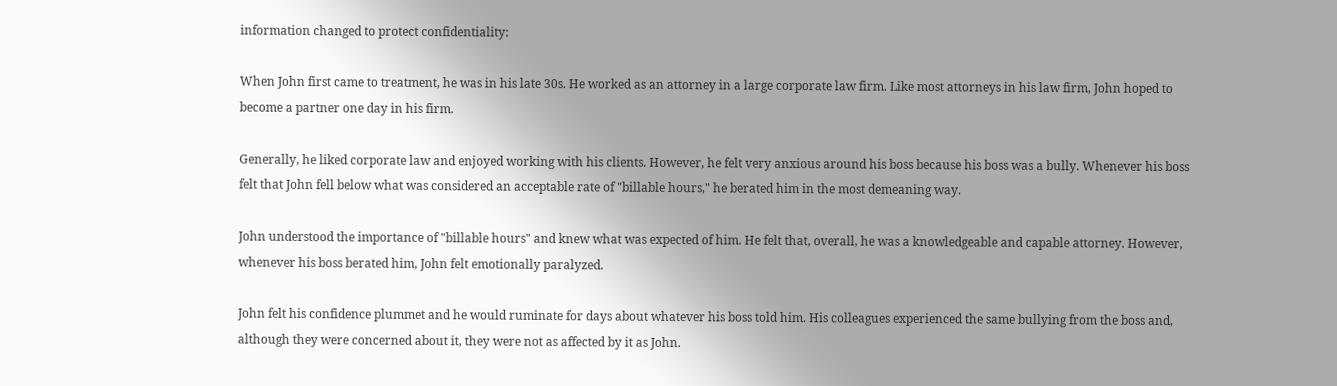information changed to protect confidentiality:

When John first came to treatment, he was in his late 30s. He worked as an attorney in a large corporate law firm. Like most attorneys in his law firm, John hoped to become a partner one day in his firm.

Generally, he liked corporate law and enjoyed working with his clients. However, he felt very anxious around his boss because his boss was a bully. Whenever his boss felt that John fell below what was considered an acceptable rate of "billable hours," he berated him in the most demeaning way.

John understood the importance of "billable hours" and knew what was expected of him. He felt that, overall, he was a knowledgeable and capable attorney. However, whenever his boss berated him, John felt emotionally paralyzed.

John felt his confidence plummet and he would ruminate for days about whatever his boss told him. His colleagues experienced the same bullying from the boss and, although they were concerned about it, they were not as affected by it as John.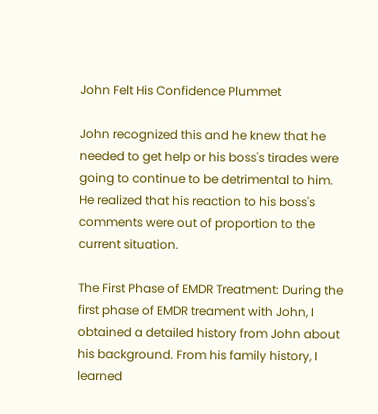John Felt His Confidence Plummet

John recognized this and he knew that he needed to get help or his boss's tirades were going to continue to be detrimental to him. He realized that his reaction to his boss's comments were out of proportion to the current situation.

The First Phase of EMDR Treatment: During the first phase of EMDR treament with John, I obtained a detailed history from John about his background. From his family history, I learned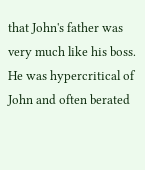that John's father was very much like his boss. He was hypercritical of John and often berated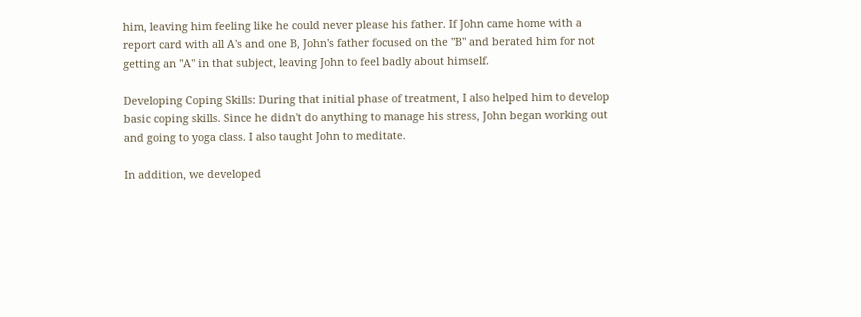him, leaving him feeling like he could never please his father. If John came home with a report card with all A's and one B, John's father focused on the "B" and berated him for not getting an "A" in that subject, leaving John to feel badly about himself.

Developing Coping Skills: During that initial phase of treatment, I also helped him to develop basic coping skills. Since he didn't do anything to manage his stress, John began working out and going to yoga class. I also taught John to meditate.

In addition, we developed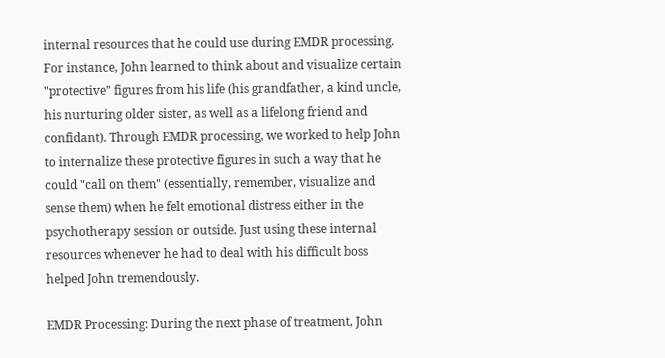internal resources that he could use during EMDR processing. For instance, John learned to think about and visualize certain "protective" figures from his life (his grandfather, a kind uncle, his nurturing older sister, as well as a lifelong friend and confidant). Through EMDR processing, we worked to help John to internalize these protective figures in such a way that he could "call on them" (essentially, remember, visualize and sense them) when he felt emotional distress either in the psychotherapy session or outside. Just using these internal resources whenever he had to deal with his difficult boss helped John tremendously.

EMDR Processing: During the next phase of treatment, John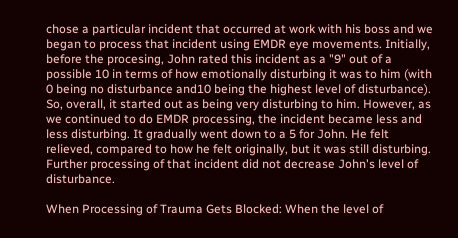chose a particular incident that occurred at work with his boss and we began to process that incident using EMDR eye movements. Initially, before the procesing, John rated this incident as a "9" out of a possible 10 in terms of how emotionally disturbing it was to him (with 0 being no disturbance and10 being the highest level of disturbance). So, overall, it started out as being very disturbing to him. However, as we continued to do EMDR processing, the incident became less and less disturbing. It gradually went down to a 5 for John. He felt relieved, compared to how he felt originally, but it was still disturbing. Further processing of that incident did not decrease John's level of disturbance.

When Processing of Trauma Gets Blocked: When the level of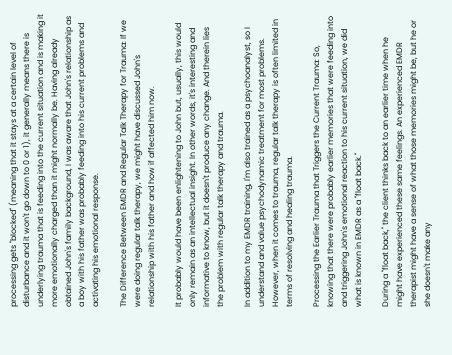processing gets "blocked" (meaning that it stays at a certain level of disturbance and it won't go down to 0 or 1), it generally means there is underlying trauma that is feeding into the current situation and is making it more emotionally charged than it might normally be. Having already obtained John's family background, I was aware that John's relationship as a boy with his father was probably feeding into his current problems and activating his emotional response.

The Difference Between EMDR and Regular Talk Therapy for Trauma: If we were doing regular talk therapy, we might have discussed John's relationship with his father and how if affected him now.

It probably would have been enlightening to John but, usually, this would only remain as an intellectual insight. In other words, it's interesting and informative to know, but it doesn't produce any change. And therein lies the problem with regular talk therapy and trauma.

In addition to my EMDR training, I'm also trained as a psychoanalyst, so I understand and value psychodynamic treatment for most problems. However, when it comes to trauma, regular talk therapy is often limited in terms of resolving and healing trauma.

Processing the Earlier Trauma that Triggers the Current Trauma: So, knowing that there were probably earlier memories that were feeding into and triggering John's emotional reaction to his current situation, we did what is known in EMDR as a "float back."

During a "float back," the client thinks back to an earlier time when he might have experienced these same feelings. An experienced EMDR therapist might have a sense of what those memories might be, but he or she doesn't make any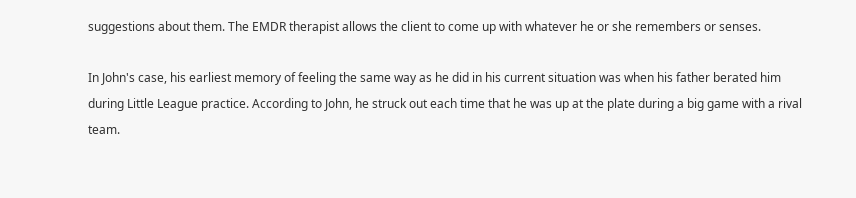suggestions about them. The EMDR therapist allows the client to come up with whatever he or she remembers or senses.

In John's case, his earliest memory of feeling the same way as he did in his current situation was when his father berated him during Little League practice. According to John, he struck out each time that he was up at the plate during a big game with a rival team.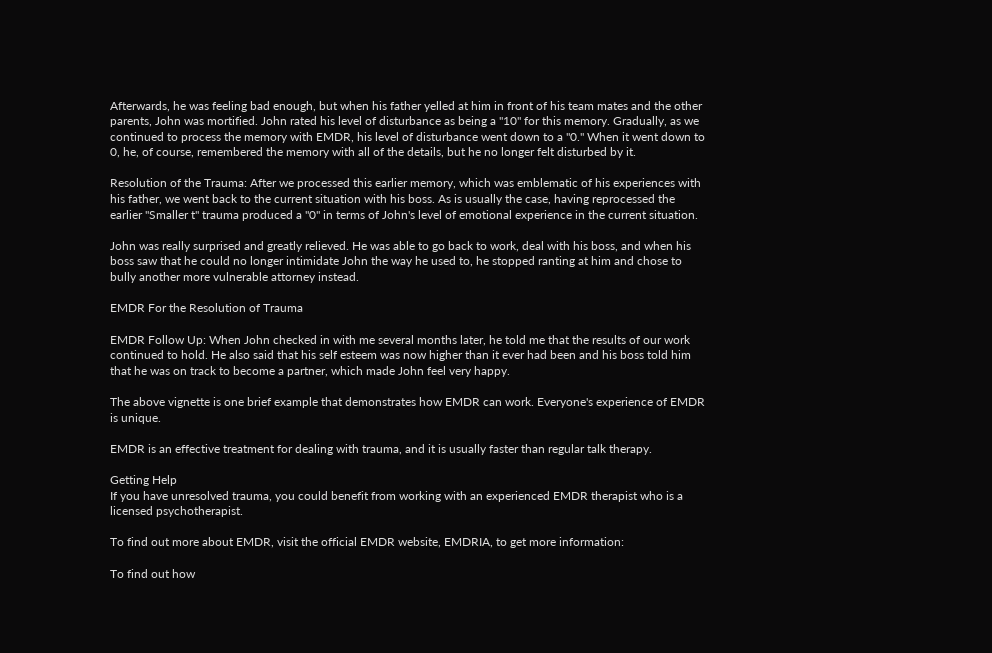Afterwards, he was feeling bad enough, but when his father yelled at him in front of his team mates and the other parents, John was mortified. John rated his level of disturbance as being a "10" for this memory. Gradually, as we continued to process the memory with EMDR, his level of disturbance went down to a "0." When it went down to 0, he, of course, remembered the memory with all of the details, but he no longer felt disturbed by it.

Resolution of the Trauma: After we processed this earlier memory, which was emblematic of his experiences with his father, we went back to the current situation with his boss. As is usually the case, having reprocessed the earlier "Smaller t" trauma produced a "0" in terms of John's level of emotional experience in the current situation.

John was really surprised and greatly relieved. He was able to go back to work, deal with his boss, and when his boss saw that he could no longer intimidate John the way he used to, he stopped ranting at him and chose to bully another more vulnerable attorney instead.

EMDR For the Resolution of Trauma

EMDR Follow Up: When John checked in with me several months later, he told me that the results of our work continued to hold. He also said that his self esteem was now higher than it ever had been and his boss told him that he was on track to become a partner, which made John feel very happy.

The above vignette is one brief example that demonstrates how EMDR can work. Everyone's experience of EMDR is unique.

EMDR is an effective treatment for dealing with trauma, and it is usually faster than regular talk therapy.

Getting Help
If you have unresolved trauma, you could benefit from working with an experienced EMDR therapist who is a licensed psychotherapist.

To find out more about EMDR, visit the official EMDR website, EMDRIA, to get more information:

To find out how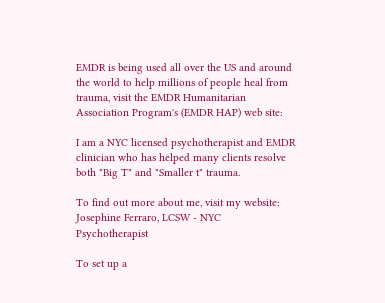EMDR is being used all over the US and around the world to help millions of people heal from trauma, visit the EMDR Humanitarian Association Program's (EMDR HAP) web site:

I am a NYC licensed psychotherapist and EMDR clinician who has helped many clients resolve both "Big T" and "Smaller t" trauma.

To find out more about me, visit my website: Josephine Ferraro, LCSW - NYC Psychotherapist

To set up a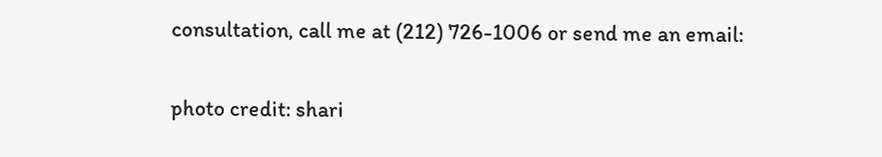consultation, call me at (212) 726-1006 or send me an email:

photo credit: shari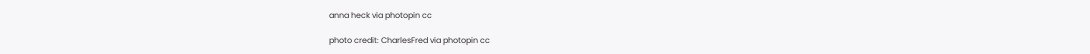anna heck via photopin cc

photo credit: CharlesFred via photopin cc